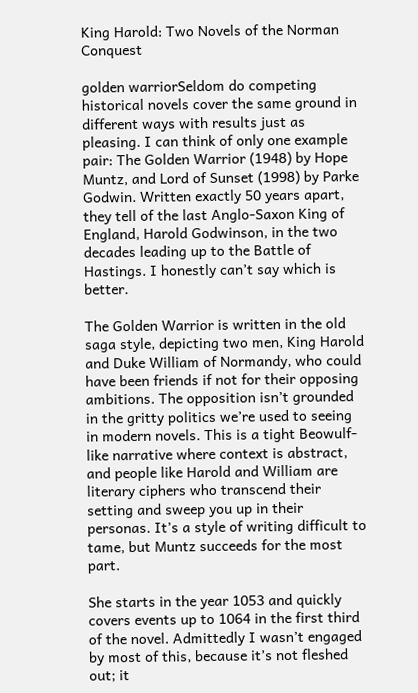King Harold: Two Novels of the Norman Conquest

golden warriorSeldom do competing historical novels cover the same ground in different ways with results just as pleasing. I can think of only one example pair: The Golden Warrior (1948) by Hope Muntz, and Lord of Sunset (1998) by Parke Godwin. Written exactly 50 years apart, they tell of the last Anglo-Saxon King of England, Harold Godwinson, in the two decades leading up to the Battle of Hastings. I honestly can’t say which is better.

The Golden Warrior is written in the old saga style, depicting two men, King Harold and Duke William of Normandy, who could have been friends if not for their opposing ambitions. The opposition isn’t grounded in the gritty politics we’re used to seeing in modern novels. This is a tight Beowulf-like narrative where context is abstract, and people like Harold and William are literary ciphers who transcend their setting and sweep you up in their personas. It’s a style of writing difficult to tame, but Muntz succeeds for the most part.

She starts in the year 1053 and quickly covers events up to 1064 in the first third of the novel. Admittedly I wasn’t engaged by most of this, because it’s not fleshed out; it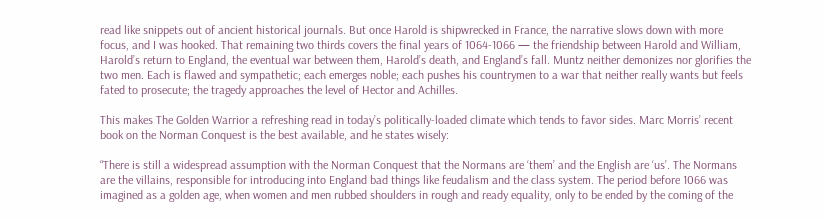read like snippets out of ancient historical journals. But once Harold is shipwrecked in France, the narrative slows down with more focus, and I was hooked. That remaining two thirds covers the final years of 1064-1066 — the friendship between Harold and William, Harold’s return to England, the eventual war between them, Harold’s death, and England’s fall. Muntz neither demonizes nor glorifies the two men. Each is flawed and sympathetic; each emerges noble; each pushes his countrymen to a war that neither really wants but feels fated to prosecute; the tragedy approaches the level of Hector and Achilles.

This makes The Golden Warrior a refreshing read in today’s politically-loaded climate which tends to favor sides. Marc Morris’ recent book on the Norman Conquest is the best available, and he states wisely:

“There is still a widespread assumption with the Norman Conquest that the Normans are ‘them’ and the English are ‘us’. The Normans are the villains, responsible for introducing into England bad things like feudalism and the class system. The period before 1066 was imagined as a golden age, when women and men rubbed shoulders in rough and ready equality, only to be ended by the coming of the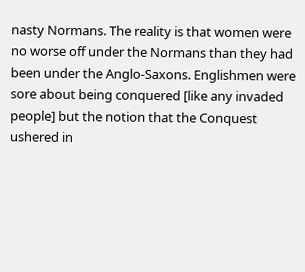nasty Normans. The reality is that women were no worse off under the Normans than they had been under the Anglo-Saxons. Englishmen were sore about being conquered [like any invaded people] but the notion that the Conquest ushered in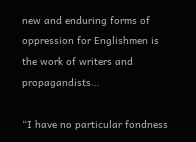new and enduring forms of oppression for Englishmen is the work of writers and propagandists…

“I have no particular fondness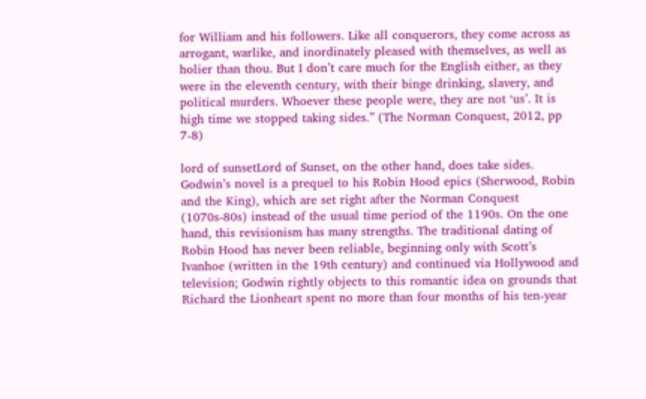for William and his followers. Like all conquerors, they come across as arrogant, warlike, and inordinately pleased with themselves, as well as holier than thou. But I don’t care much for the English either, as they were in the eleventh century, with their binge drinking, slavery, and political murders. Whoever these people were, they are not ‘us’. It is high time we stopped taking sides.” (The Norman Conquest, 2012, pp 7-8)

lord of sunsetLord of Sunset, on the other hand, does take sides. Godwin’s novel is a prequel to his Robin Hood epics (Sherwood, Robin and the King), which are set right after the Norman Conquest (1070s-80s) instead of the usual time period of the 1190s. On the one hand, this revisionism has many strengths. The traditional dating of Robin Hood has never been reliable, beginning only with Scott’s Ivanhoe (written in the 19th century) and continued via Hollywood and television; Godwin rightly objects to this romantic idea on grounds that Richard the Lionheart spent no more than four months of his ten-year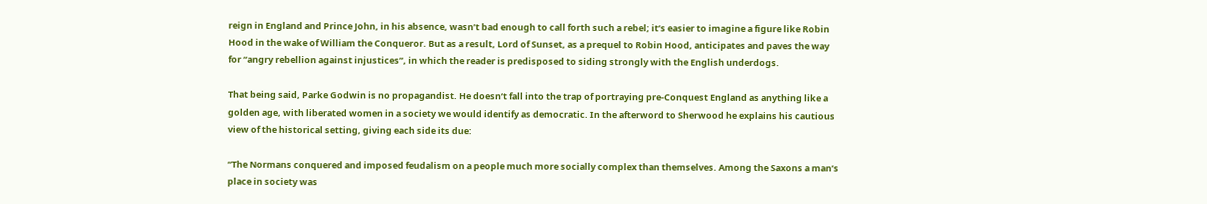reign in England and Prince John, in his absence, wasn’t bad enough to call forth such a rebel; it’s easier to imagine a figure like Robin Hood in the wake of William the Conqueror. But as a result, Lord of Sunset, as a prequel to Robin Hood, anticipates and paves the way for “angry rebellion against injustices”, in which the reader is predisposed to siding strongly with the English underdogs.

That being said, Parke Godwin is no propagandist. He doesn’t fall into the trap of portraying pre-Conquest England as anything like a golden age, with liberated women in a society we would identify as democratic. In the afterword to Sherwood he explains his cautious view of the historical setting, giving each side its due:

“The Normans conquered and imposed feudalism on a people much more socially complex than themselves. Among the Saxons a man’s place in society was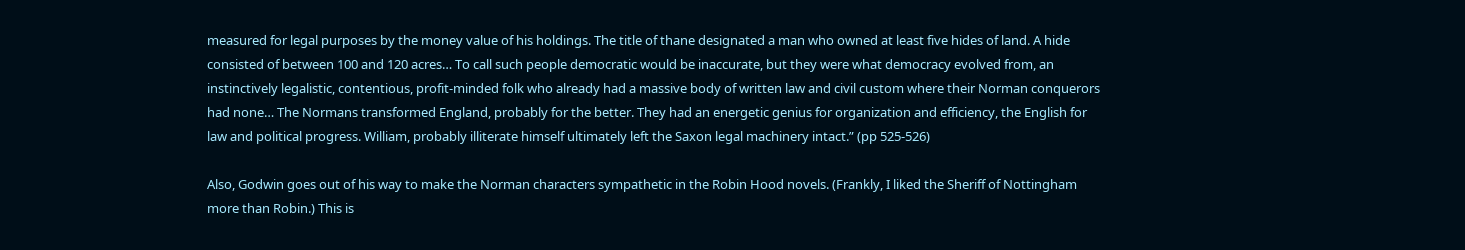measured for legal purposes by the money value of his holdings. The title of thane designated a man who owned at least five hides of land. A hide consisted of between 100 and 120 acres… To call such people democratic would be inaccurate, but they were what democracy evolved from, an instinctively legalistic, contentious, profit-minded folk who already had a massive body of written law and civil custom where their Norman conquerors had none… The Normans transformed England, probably for the better. They had an energetic genius for organization and efficiency, the English for law and political progress. William, probably illiterate himself ultimately left the Saxon legal machinery intact.” (pp 525-526)

Also, Godwin goes out of his way to make the Norman characters sympathetic in the Robin Hood novels. (Frankly, I liked the Sheriff of Nottingham more than Robin.) This is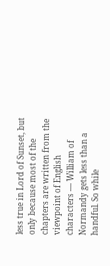less true in Lord of Sunset, but only because most of the chapters are written from the viewpoint of English characters — William of Normandy gets less than a handful. So while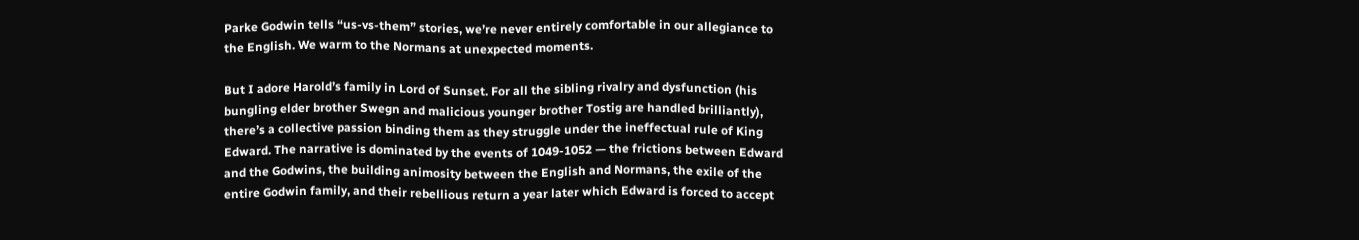Parke Godwin tells “us-vs-them” stories, we’re never entirely comfortable in our allegiance to the English. We warm to the Normans at unexpected moments.

But I adore Harold’s family in Lord of Sunset. For all the sibling rivalry and dysfunction (his bungling elder brother Swegn and malicious younger brother Tostig are handled brilliantly), there’s a collective passion binding them as they struggle under the ineffectual rule of King Edward. The narrative is dominated by the events of 1049-1052 — the frictions between Edward and the Godwins, the building animosity between the English and Normans, the exile of the entire Godwin family, and their rebellious return a year later which Edward is forced to accept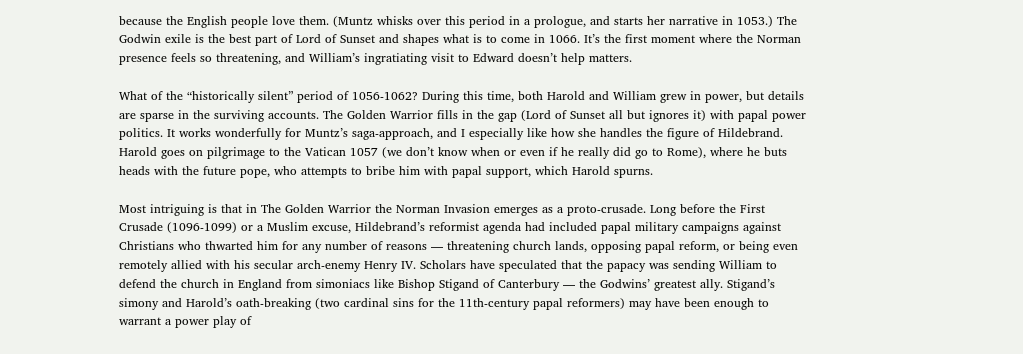because the English people love them. (Muntz whisks over this period in a prologue, and starts her narrative in 1053.) The Godwin exile is the best part of Lord of Sunset and shapes what is to come in 1066. It’s the first moment where the Norman presence feels so threatening, and William’s ingratiating visit to Edward doesn’t help matters.

What of the “historically silent” period of 1056-1062? During this time, both Harold and William grew in power, but details are sparse in the surviving accounts. The Golden Warrior fills in the gap (Lord of Sunset all but ignores it) with papal power politics. It works wonderfully for Muntz’s saga-approach, and I especially like how she handles the figure of Hildebrand. Harold goes on pilgrimage to the Vatican 1057 (we don’t know when or even if he really did go to Rome), where he buts heads with the future pope, who attempts to bribe him with papal support, which Harold spurns.

Most intriguing is that in The Golden Warrior the Norman Invasion emerges as a proto-crusade. Long before the First Crusade (1096-1099) or a Muslim excuse, Hildebrand’s reformist agenda had included papal military campaigns against Christians who thwarted him for any number of reasons — threatening church lands, opposing papal reform, or being even remotely allied with his secular arch-enemy Henry IV. Scholars have speculated that the papacy was sending William to defend the church in England from simoniacs like Bishop Stigand of Canterbury — the Godwins’ greatest ally. Stigand’s simony and Harold’s oath-breaking (two cardinal sins for the 11th-century papal reformers) may have been enough to warrant a power play of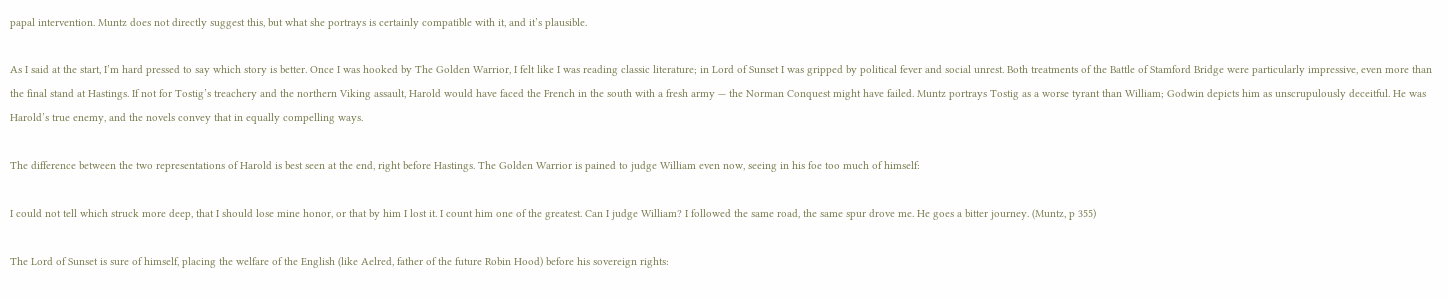papal intervention. Muntz does not directly suggest this, but what she portrays is certainly compatible with it, and it’s plausible.

As I said at the start, I’m hard pressed to say which story is better. Once I was hooked by The Golden Warrior, I felt like I was reading classic literature; in Lord of Sunset I was gripped by political fever and social unrest. Both treatments of the Battle of Stamford Bridge were particularly impressive, even more than the final stand at Hastings. If not for Tostig’s treachery and the northern Viking assault, Harold would have faced the French in the south with a fresh army — the Norman Conquest might have failed. Muntz portrays Tostig as a worse tyrant than William; Godwin depicts him as unscrupulously deceitful. He was Harold’s true enemy, and the novels convey that in equally compelling ways.

The difference between the two representations of Harold is best seen at the end, right before Hastings. The Golden Warrior is pained to judge William even now, seeing in his foe too much of himself:

I could not tell which struck more deep, that I should lose mine honor, or that by him I lost it. I count him one of the greatest. Can I judge William? I followed the same road, the same spur drove me. He goes a bitter journey. (Muntz, p 355)

The Lord of Sunset is sure of himself, placing the welfare of the English (like Aelred, father of the future Robin Hood) before his sovereign rights: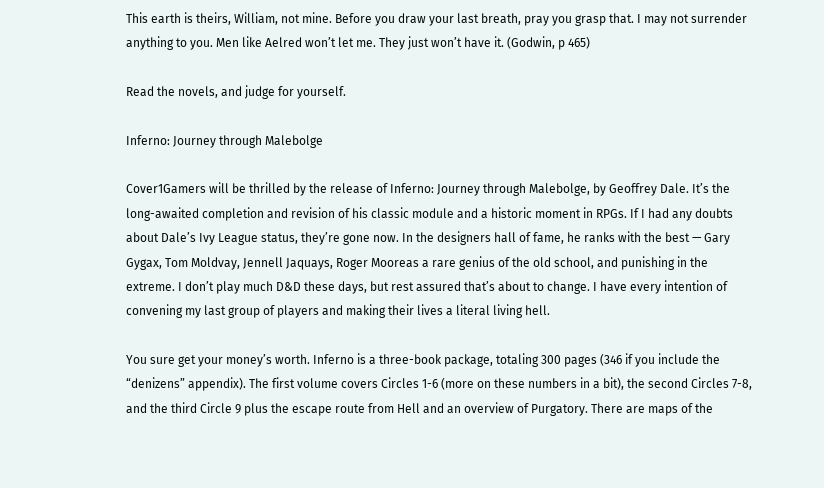This earth is theirs, William, not mine. Before you draw your last breath, pray you grasp that. I may not surrender anything to you. Men like Aelred won’t let me. They just won’t have it. (Godwin, p 465)

Read the novels, and judge for yourself.

Inferno: Journey through Malebolge

Cover1Gamers will be thrilled by the release of Inferno: Journey through Malebolge, by Geoffrey Dale. It’s the long-awaited completion and revision of his classic module and a historic moment in RPGs. If I had any doubts about Dale’s Ivy League status, they’re gone now. In the designers hall of fame, he ranks with the best — Gary Gygax, Tom Moldvay, Jennell Jaquays, Roger Mooreas a rare genius of the old school, and punishing in the extreme. I don’t play much D&D these days, but rest assured that’s about to change. I have every intention of convening my last group of players and making their lives a literal living hell.

You sure get your money’s worth. Inferno is a three-book package, totaling 300 pages (346 if you include the “denizens” appendix). The first volume covers Circles 1-6 (more on these numbers in a bit), the second Circles 7-8, and the third Circle 9 plus the escape route from Hell and an overview of Purgatory. There are maps of the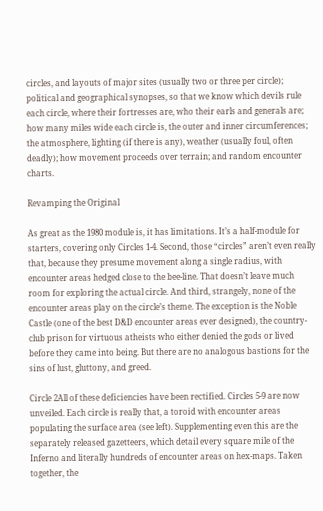circles, and layouts of major sites (usually two or three per circle); political and geographical synopses, so that we know which devils rule each circle, where their fortresses are, who their earls and generals are; how many miles wide each circle is, the outer and inner circumferences; the atmosphere, lighting (if there is any), weather (usually foul, often deadly); how movement proceeds over terrain; and random encounter charts.

Revamping the Original

As great as the 1980 module is, it has limitations. It’s a half-module for starters, covering only Circles 1-4. Second, those “circles” aren’t even really that, because they presume movement along a single radius, with encounter areas hedged close to the bee-line. That doesn’t leave much room for exploring the actual circle. And third, strangely, none of the encounter areas play on the circle’s theme. The exception is the Noble Castle (one of the best D&D encounter areas ever designed), the country-club prison for virtuous atheists who either denied the gods or lived before they came into being. But there are no analogous bastions for the sins of lust, gluttony, and greed.

Circle 2All of these deficiencies have been rectified. Circles 5-9 are now unveiled. Each circle is really that, a toroid with encounter areas populating the surface area (see left). Supplementing even this are the separately released gazetteers, which detail every square mile of the Inferno and literally hundreds of encounter areas on hex-maps. Taken together, the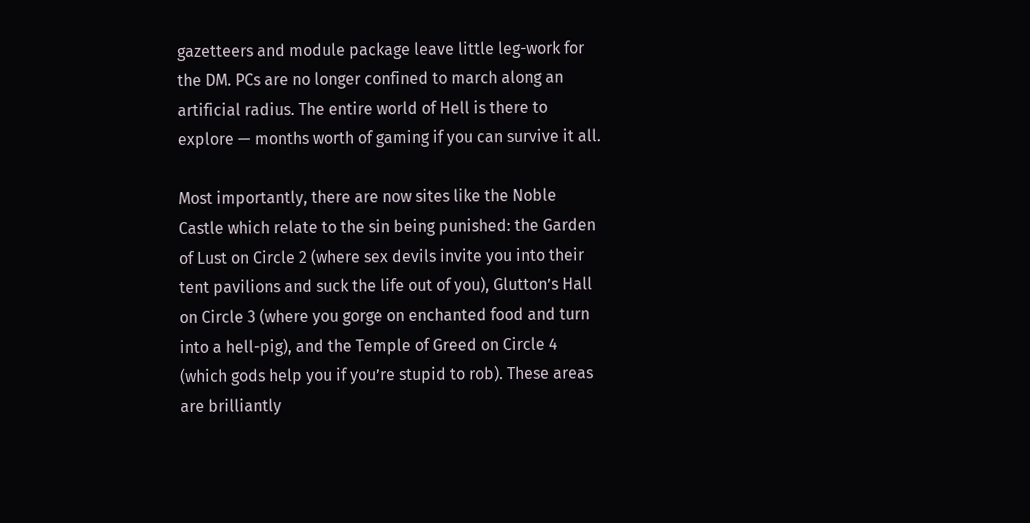gazetteers and module package leave little leg-work for the DM. PCs are no longer confined to march along an artificial radius. The entire world of Hell is there to explore — months worth of gaming if you can survive it all.

Most importantly, there are now sites like the Noble Castle which relate to the sin being punished: the Garden of Lust on Circle 2 (where sex devils invite you into their tent pavilions and suck the life out of you), Glutton’s Hall on Circle 3 (where you gorge on enchanted food and turn into a hell-pig), and the Temple of Greed on Circle 4 (which gods help you if you’re stupid to rob). These areas are brilliantly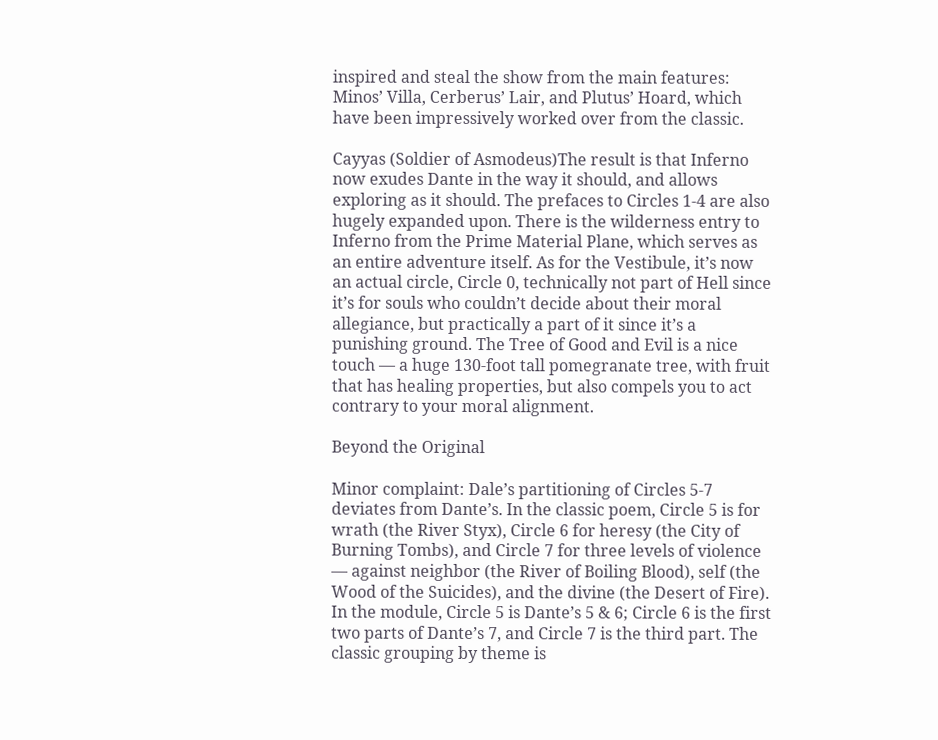inspired and steal the show from the main features: Minos’ Villa, Cerberus’ Lair, and Plutus’ Hoard, which have been impressively worked over from the classic.

Cayyas (Soldier of Asmodeus)The result is that Inferno now exudes Dante in the way it should, and allows exploring as it should. The prefaces to Circles 1-4 are also hugely expanded upon. There is the wilderness entry to Inferno from the Prime Material Plane, which serves as an entire adventure itself. As for the Vestibule, it’s now an actual circle, Circle 0, technically not part of Hell since it’s for souls who couldn’t decide about their moral allegiance, but practically a part of it since it’s a punishing ground. The Tree of Good and Evil is a nice touch — a huge 130-foot tall pomegranate tree, with fruit that has healing properties, but also compels you to act contrary to your moral alignment.

Beyond the Original

Minor complaint: Dale’s partitioning of Circles 5-7 deviates from Dante’s. In the classic poem, Circle 5 is for wrath (the River Styx), Circle 6 for heresy (the City of Burning Tombs), and Circle 7 for three levels of violence — against neighbor (the River of Boiling Blood), self (the Wood of the Suicides), and the divine (the Desert of Fire). In the module, Circle 5 is Dante’s 5 & 6; Circle 6 is the first two parts of Dante’s 7, and Circle 7 is the third part. The classic grouping by theme is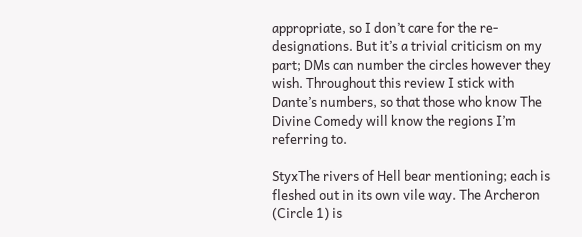appropriate, so I don’t care for the re-designations. But it’s a trivial criticism on my part; DMs can number the circles however they wish. Throughout this review I stick with Dante’s numbers, so that those who know The Divine Comedy will know the regions I’m referring to.

StyxThe rivers of Hell bear mentioning; each is fleshed out in its own vile way. The Archeron (Circle 1) is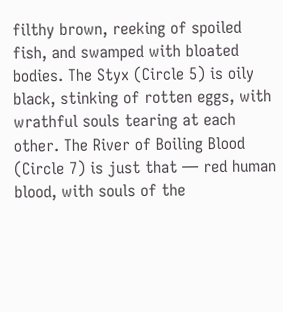filthy brown, reeking of spoiled fish, and swamped with bloated bodies. The Styx (Circle 5) is oily black, stinking of rotten eggs, with wrathful souls tearing at each other. The River of Boiling Blood (Circle 7) is just that — red human blood, with souls of the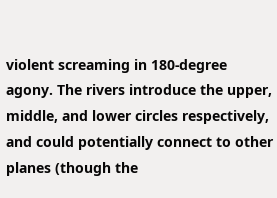violent screaming in 180-degree agony. The rivers introduce the upper, middle, and lower circles respectively, and could potentially connect to other planes (though the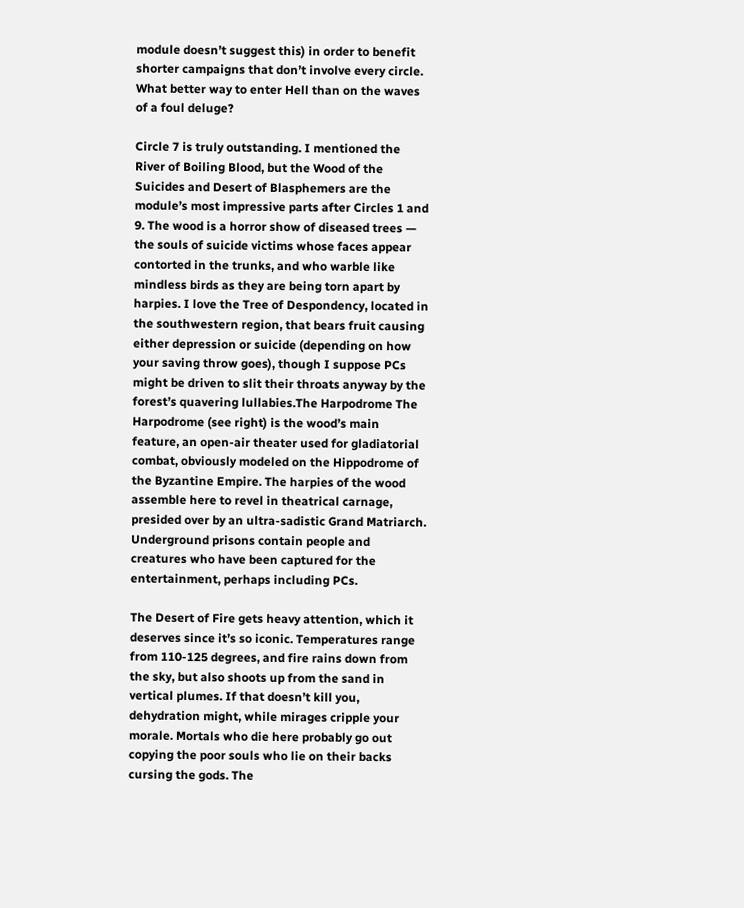module doesn’t suggest this) in order to benefit shorter campaigns that don’t involve every circle. What better way to enter Hell than on the waves of a foul deluge?

Circle 7 is truly outstanding. I mentioned the River of Boiling Blood, but the Wood of the Suicides and Desert of Blasphemers are the module’s most impressive parts after Circles 1 and 9. The wood is a horror show of diseased trees — the souls of suicide victims whose faces appear contorted in the trunks, and who warble like mindless birds as they are being torn apart by harpies. I love the Tree of Despondency, located in the southwestern region, that bears fruit causing either depression or suicide (depending on how your saving throw goes), though I suppose PCs might be driven to slit their throats anyway by the forest’s quavering lullabies.The Harpodrome The Harpodrome (see right) is the wood’s main feature, an open-air theater used for gladiatorial combat, obviously modeled on the Hippodrome of the Byzantine Empire. The harpies of the wood assemble here to revel in theatrical carnage, presided over by an ultra-sadistic Grand Matriarch. Underground prisons contain people and creatures who have been captured for the entertainment, perhaps including PCs.

The Desert of Fire gets heavy attention, which it deserves since it’s so iconic. Temperatures range from 110-125 degrees, and fire rains down from the sky, but also shoots up from the sand in vertical plumes. If that doesn’t kill you, dehydration might, while mirages cripple your morale. Mortals who die here probably go out copying the poor souls who lie on their backs cursing the gods. The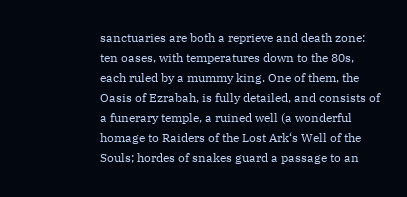sanctuaries are both a reprieve and death zone: ten oases, with temperatures down to the 80s, each ruled by a mummy king. One of them, the Oasis of Ezrabah, is fully detailed, and consists of a funerary temple, a ruined well (a wonderful homage to Raiders of the Lost Ark‘s Well of the Souls; hordes of snakes guard a passage to an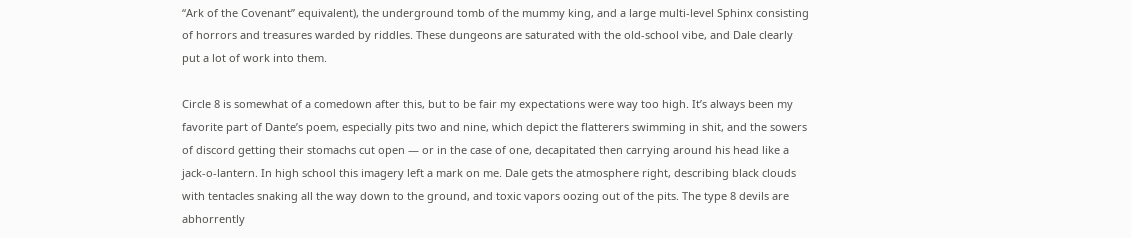“Ark of the Covenant” equivalent), the underground tomb of the mummy king, and a large multi-level Sphinx consisting of horrors and treasures warded by riddles. These dungeons are saturated with the old-school vibe, and Dale clearly put a lot of work into them.

Circle 8 is somewhat of a comedown after this, but to be fair my expectations were way too high. It’s always been my favorite part of Dante’s poem, especially pits two and nine, which depict the flatterers swimming in shit, and the sowers of discord getting their stomachs cut open — or in the case of one, decapitated then carrying around his head like a jack-o-lantern. In high school this imagery left a mark on me. Dale gets the atmosphere right, describing black clouds with tentacles snaking all the way down to the ground, and toxic vapors oozing out of the pits. The type 8 devils are abhorrently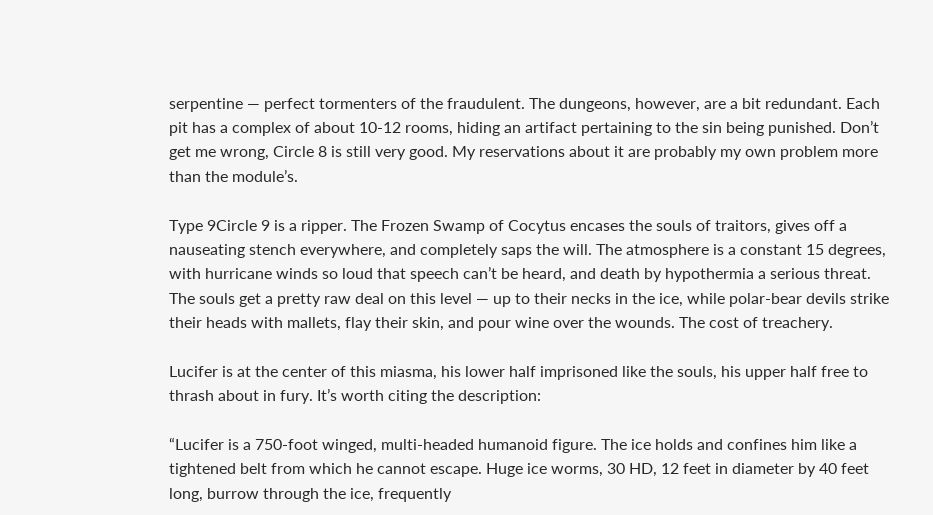serpentine — perfect tormenters of the fraudulent. The dungeons, however, are a bit redundant. Each pit has a complex of about 10-12 rooms, hiding an artifact pertaining to the sin being punished. Don’t get me wrong, Circle 8 is still very good. My reservations about it are probably my own problem more than the module’s.

Type 9Circle 9 is a ripper. The Frozen Swamp of Cocytus encases the souls of traitors, gives off a nauseating stench everywhere, and completely saps the will. The atmosphere is a constant 15 degrees, with hurricane winds so loud that speech can’t be heard, and death by hypothermia a serious threat. The souls get a pretty raw deal on this level — up to their necks in the ice, while polar-bear devils strike their heads with mallets, flay their skin, and pour wine over the wounds. The cost of treachery.

Lucifer is at the center of this miasma, his lower half imprisoned like the souls, his upper half free to thrash about in fury. It’s worth citing the description:

“Lucifer is a 750-foot winged, multi-headed humanoid figure. The ice holds and confines him like a tightened belt from which he cannot escape. Huge ice worms, 30 HD, 12 feet in diameter by 40 feet long, burrow through the ice, frequently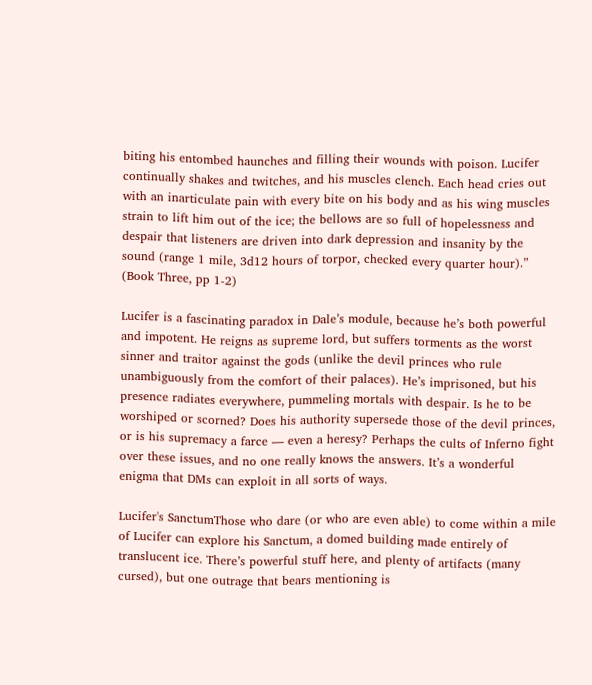biting his entombed haunches and filling their wounds with poison. Lucifer continually shakes and twitches, and his muscles clench. Each head cries out with an inarticulate pain with every bite on his body and as his wing muscles strain to lift him out of the ice; the bellows are so full of hopelessness and despair that listeners are driven into dark depression and insanity by the sound (range 1 mile, 3d12 hours of torpor, checked every quarter hour).” (Book Three, pp 1-2)

Lucifer is a fascinating paradox in Dale’s module, because he’s both powerful and impotent. He reigns as supreme lord, but suffers torments as the worst sinner and traitor against the gods (unlike the devil princes who rule unambiguously from the comfort of their palaces). He’s imprisoned, but his presence radiates everywhere, pummeling mortals with despair. Is he to be worshiped or scorned? Does his authority supersede those of the devil princes, or is his supremacy a farce — even a heresy? Perhaps the cults of Inferno fight over these issues, and no one really knows the answers. It’s a wonderful enigma that DMs can exploit in all sorts of ways.

Lucifer's SanctumThose who dare (or who are even able) to come within a mile of Lucifer can explore his Sanctum, a domed building made entirely of translucent ice. There’s powerful stuff here, and plenty of artifacts (many cursed), but one outrage that bears mentioning is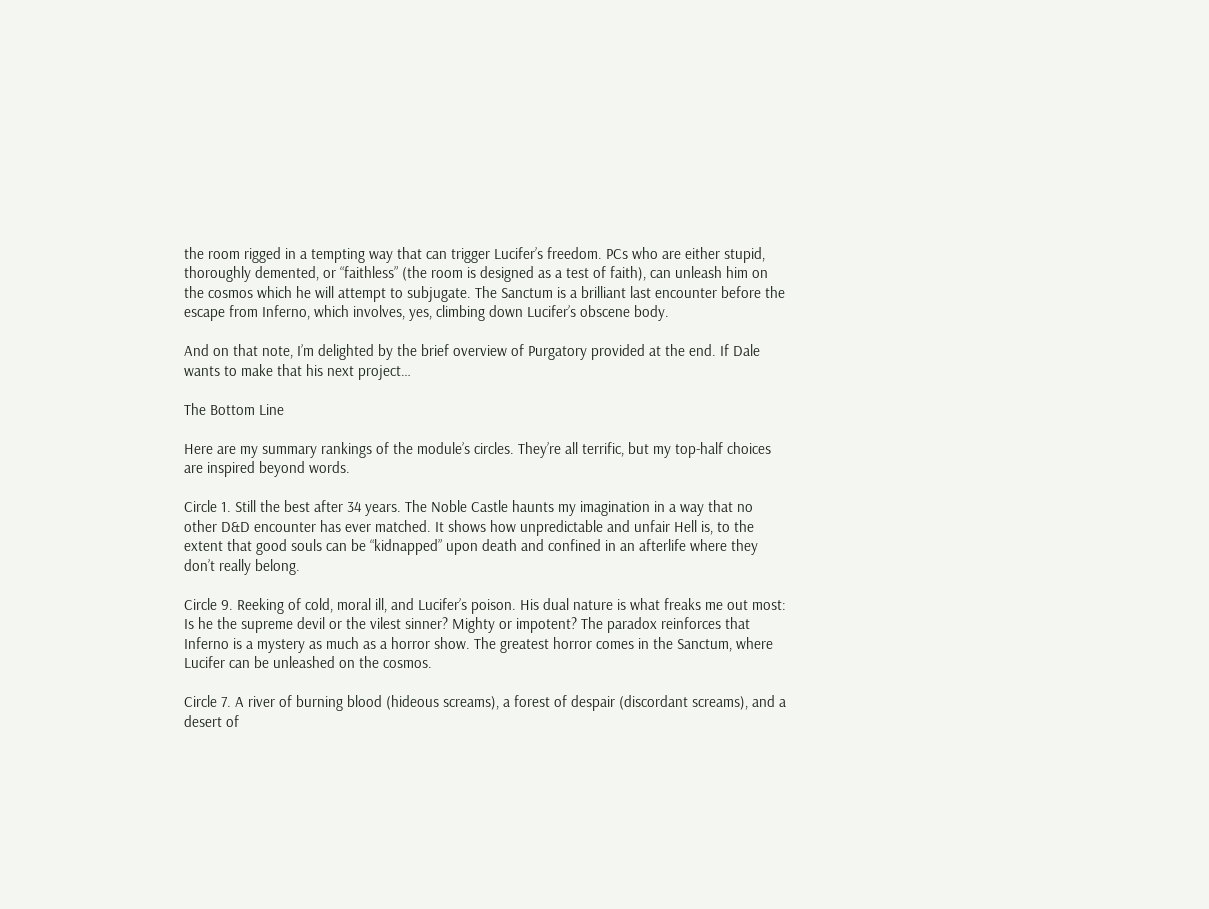the room rigged in a tempting way that can trigger Lucifer’s freedom. PCs who are either stupid, thoroughly demented, or “faithless” (the room is designed as a test of faith), can unleash him on the cosmos which he will attempt to subjugate. The Sanctum is a brilliant last encounter before the escape from Inferno, which involves, yes, climbing down Lucifer’s obscene body.

And on that note, I’m delighted by the brief overview of Purgatory provided at the end. If Dale wants to make that his next project…

The Bottom Line

Here are my summary rankings of the module’s circles. They’re all terrific, but my top-half choices are inspired beyond words.

Circle 1. Still the best after 34 years. The Noble Castle haunts my imagination in a way that no other D&D encounter has ever matched. It shows how unpredictable and unfair Hell is, to the extent that good souls can be “kidnapped” upon death and confined in an afterlife where they don’t really belong.

Circle 9. Reeking of cold, moral ill, and Lucifer’s poison. His dual nature is what freaks me out most: Is he the supreme devil or the vilest sinner? Mighty or impotent? The paradox reinforces that Inferno is a mystery as much as a horror show. The greatest horror comes in the Sanctum, where Lucifer can be unleashed on the cosmos.

Circle 7. A river of burning blood (hideous screams), a forest of despair (discordant screams), and a desert of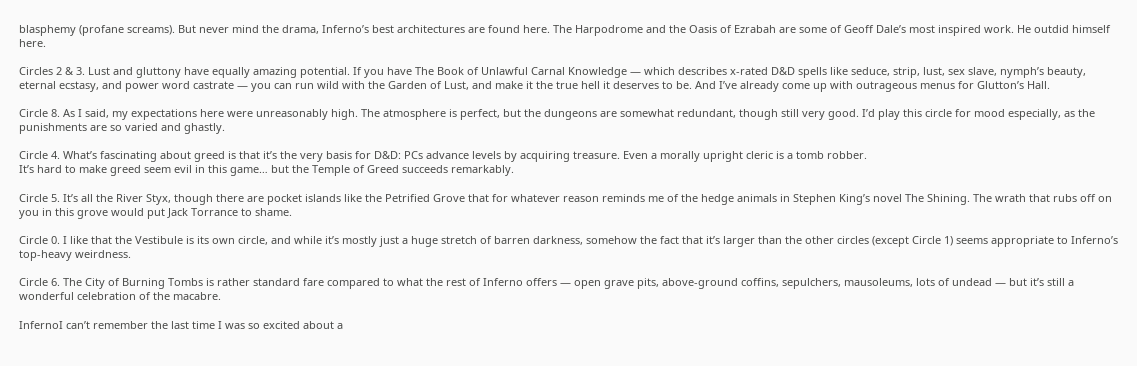blasphemy (profane screams). But never mind the drama, Inferno’s best architectures are found here. The Harpodrome and the Oasis of Ezrabah are some of Geoff Dale’s most inspired work. He outdid himself here.

Circles 2 & 3. Lust and gluttony have equally amazing potential. If you have The Book of Unlawful Carnal Knowledge — which describes x-rated D&D spells like seduce, strip, lust, sex slave, nymph’s beauty, eternal ecstasy, and power word castrate — you can run wild with the Garden of Lust, and make it the true hell it deserves to be. And I’ve already come up with outrageous menus for Glutton’s Hall.

Circle 8. As I said, my expectations here were unreasonably high. The atmosphere is perfect, but the dungeons are somewhat redundant, though still very good. I’d play this circle for mood especially, as the punishments are so varied and ghastly.

Circle 4. What’s fascinating about greed is that it’s the very basis for D&D: PCs advance levels by acquiring treasure. Even a morally upright cleric is a tomb robber.
It’s hard to make greed seem evil in this game… but the Temple of Greed succeeds remarkably.

Circle 5. It’s all the River Styx, though there are pocket islands like the Petrified Grove that for whatever reason reminds me of the hedge animals in Stephen King’s novel The Shining. The wrath that rubs off on you in this grove would put Jack Torrance to shame.

Circle 0. I like that the Vestibule is its own circle, and while it’s mostly just a huge stretch of barren darkness, somehow the fact that it’s larger than the other circles (except Circle 1) seems appropriate to Inferno’s top-heavy weirdness.

Circle 6. The City of Burning Tombs is rather standard fare compared to what the rest of Inferno offers — open grave pits, above-ground coffins, sepulchers, mausoleums, lots of undead — but it’s still a wonderful celebration of the macabre.

InfernoI can’t remember the last time I was so excited about a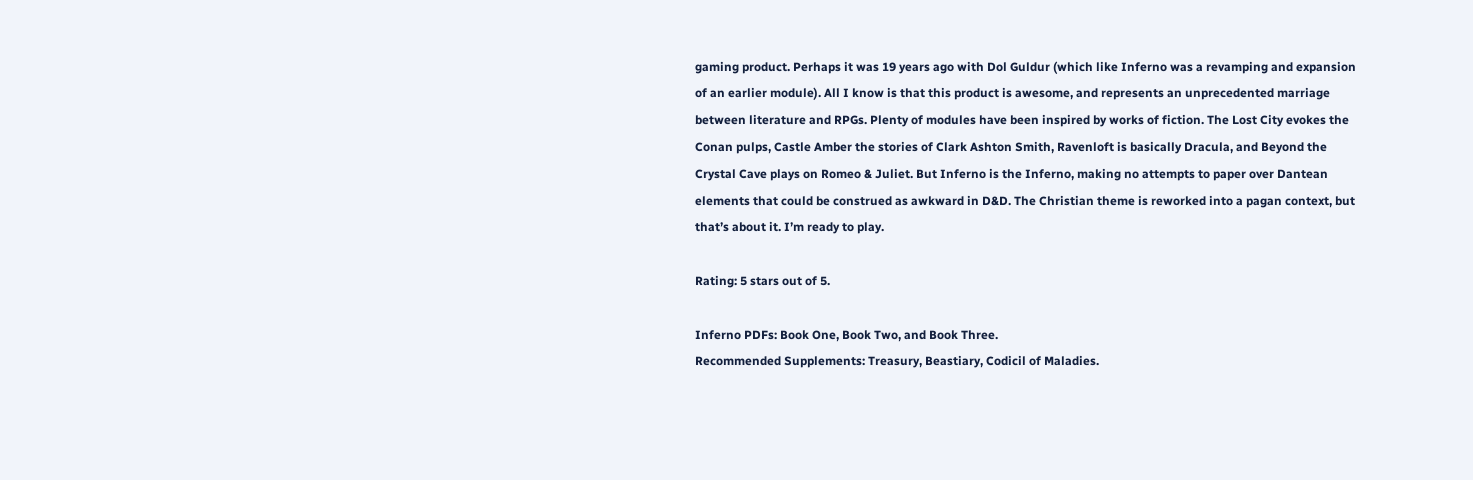gaming product. Perhaps it was 19 years ago with Dol Guldur (which like Inferno was a revamping and expansion of an earlier module). All I know is that this product is awesome, and represents an unprecedented marriage between literature and RPGs. Plenty of modules have been inspired by works of fiction. The Lost City evokes the Conan pulps, Castle Amber the stories of Clark Ashton Smith, Ravenloft is basically Dracula, and Beyond the Crystal Cave plays on Romeo & Juliet. But Inferno is the Inferno, making no attempts to paper over Dantean elements that could be construed as awkward in D&D. The Christian theme is reworked into a pagan context, but that’s about it. I’m ready to play.

Rating: 5 stars out of 5.

Inferno PDFs: Book One, Book Two, and Book Three.
Recommended Supplements: Treasury, Beastiary, Codicil of Maladies.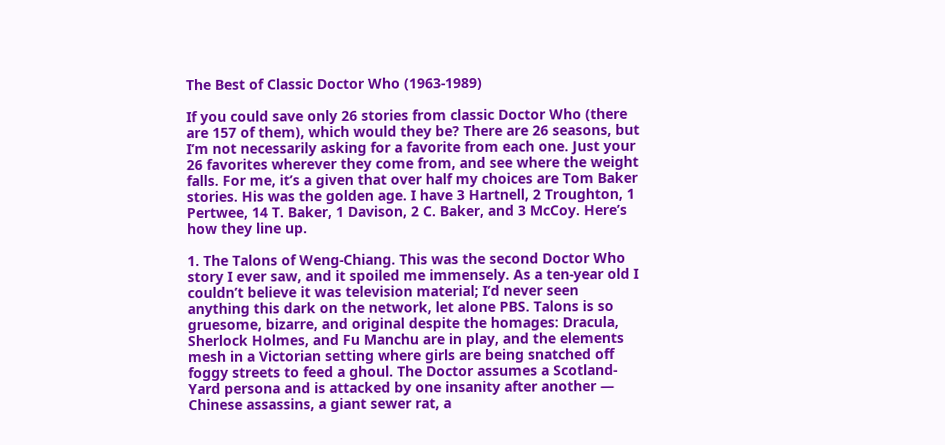The Best of Classic Doctor Who (1963-1989)

If you could save only 26 stories from classic Doctor Who (there are 157 of them), which would they be? There are 26 seasons, but I’m not necessarily asking for a favorite from each one. Just your 26 favorites wherever they come from, and see where the weight falls. For me, it’s a given that over half my choices are Tom Baker stories. His was the golden age. I have 3 Hartnell, 2 Troughton, 1 Pertwee, 14 T. Baker, 1 Davison, 2 C. Baker, and 3 McCoy. Here’s how they line up.

1. The Talons of Weng-Chiang. This was the second Doctor Who story I ever saw, and it spoiled me immensely. As a ten-year old I couldn’t believe it was television material; I’d never seen anything this dark on the network, let alone PBS. Talons is so gruesome, bizarre, and original despite the homages: Dracula, Sherlock Holmes, and Fu Manchu are in play, and the elements mesh in a Victorian setting where girls are being snatched off foggy streets to feed a ghoul. The Doctor assumes a Scotland-Yard persona and is attacked by one insanity after another — Chinese assassins, a giant sewer rat, a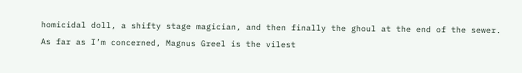homicidal doll, a shifty stage magician, and then finally the ghoul at the end of the sewer. As far as I’m concerned, Magnus Greel is the vilest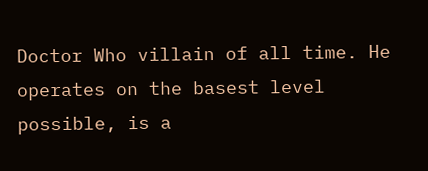Doctor Who villain of all time. He operates on the basest level possible, is a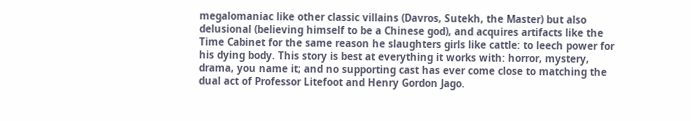megalomaniac like other classic villains (Davros, Sutekh, the Master) but also delusional (believing himself to be a Chinese god), and acquires artifacts like the Time Cabinet for the same reason he slaughters girls like cattle: to leech power for his dying body. This story is best at everything it works with: horror, mystery, drama, you name it; and no supporting cast has ever come close to matching the dual act of Professor Litefoot and Henry Gordon Jago.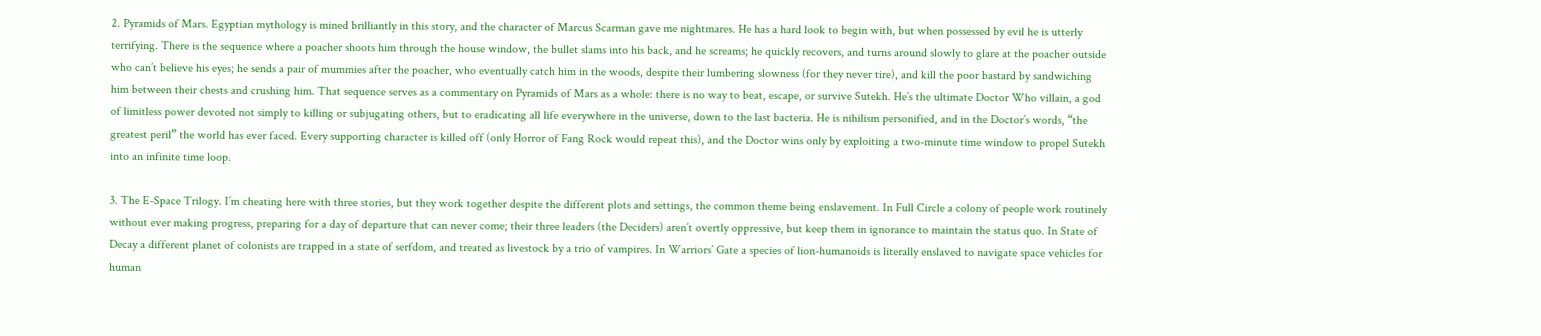2. Pyramids of Mars. Egyptian mythology is mined brilliantly in this story, and the character of Marcus Scarman gave me nightmares. He has a hard look to begin with, but when possessed by evil he is utterly terrifying. There is the sequence where a poacher shoots him through the house window, the bullet slams into his back, and he screams; he quickly recovers, and turns around slowly to glare at the poacher outside who can’t believe his eyes; he sends a pair of mummies after the poacher, who eventually catch him in the woods, despite their lumbering slowness (for they never tire), and kill the poor bastard by sandwiching him between their chests and crushing him. That sequence serves as a commentary on Pyramids of Mars as a whole: there is no way to beat, escape, or survive Sutekh. He’s the ultimate Doctor Who villain, a god of limitless power devoted not simply to killing or subjugating others, but to eradicating all life everywhere in the universe, down to the last bacteria. He is nihilism personified, and in the Doctor’s words, “the greatest peril” the world has ever faced. Every supporting character is killed off (only Horror of Fang Rock would repeat this), and the Doctor wins only by exploiting a two-minute time window to propel Sutekh into an infinite time loop.

3. The E-Space Trilogy. I’m cheating here with three stories, but they work together despite the different plots and settings, the common theme being enslavement. In Full Circle a colony of people work routinely without ever making progress, preparing for a day of departure that can never come; their three leaders (the Deciders) aren’t overtly oppressive, but keep them in ignorance to maintain the status quo. In State of Decay a different planet of colonists are trapped in a state of serfdom, and treated as livestock by a trio of vampires. In Warriors’ Gate a species of lion-humanoids is literally enslaved to navigate space vehicles for human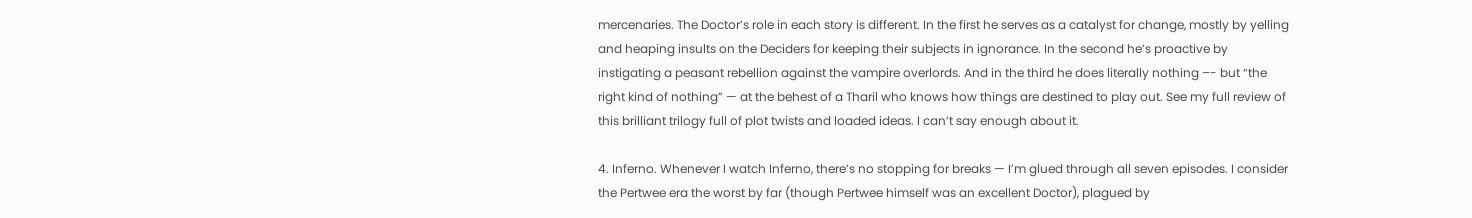mercenaries. The Doctor’s role in each story is different. In the first he serves as a catalyst for change, mostly by yelling and heaping insults on the Deciders for keeping their subjects in ignorance. In the second he’s proactive by instigating a peasant rebellion against the vampire overlords. And in the third he does literally nothing –- but “the right kind of nothing” — at the behest of a Tharil who knows how things are destined to play out. See my full review of this brilliant trilogy full of plot twists and loaded ideas. I can’t say enough about it.

4. Inferno. Whenever I watch Inferno, there’s no stopping for breaks — I’m glued through all seven episodes. I consider the Pertwee era the worst by far (though Pertwee himself was an excellent Doctor), plagued by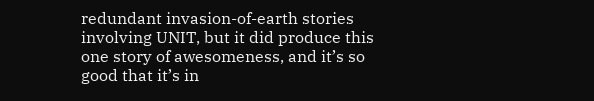redundant invasion-of-earth stories involving UNIT, but it did produce this one story of awesomeness, and it’s so good that it’s in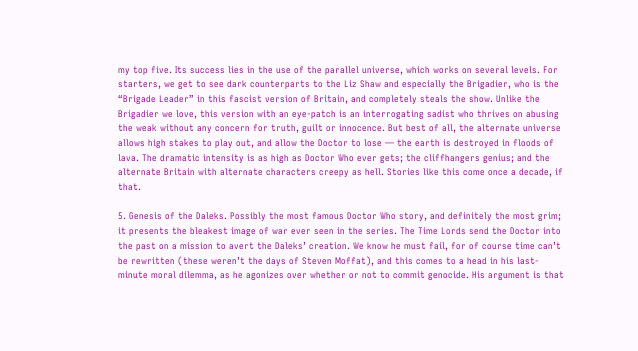my top five. Its success lies in the use of the parallel universe, which works on several levels. For starters, we get to see dark counterparts to the Liz Shaw and especially the Brigadier, who is the “Brigade Leader” in this fascist version of Britain, and completely steals the show. Unlike the Brigadier we love, this version with an eye-patch is an interrogating sadist who thrives on abusing the weak without any concern for truth, guilt or innocence. But best of all, the alternate universe allows high stakes to play out, and allow the Doctor to lose — the earth is destroyed in floods of lava. The dramatic intensity is as high as Doctor Who ever gets; the cliffhangers genius; and the alternate Britain with alternate characters creepy as hell. Stories like this come once a decade, if that.

5. Genesis of the Daleks. Possibly the most famous Doctor Who story, and definitely the most grim; it presents the bleakest image of war ever seen in the series. The Time Lords send the Doctor into the past on a mission to avert the Daleks’ creation. We know he must fail, for of course time can’t be rewritten (these weren’t the days of Steven Moffat), and this comes to a head in his last-minute moral dilemma, as he agonizes over whether or not to commit genocide. His argument is that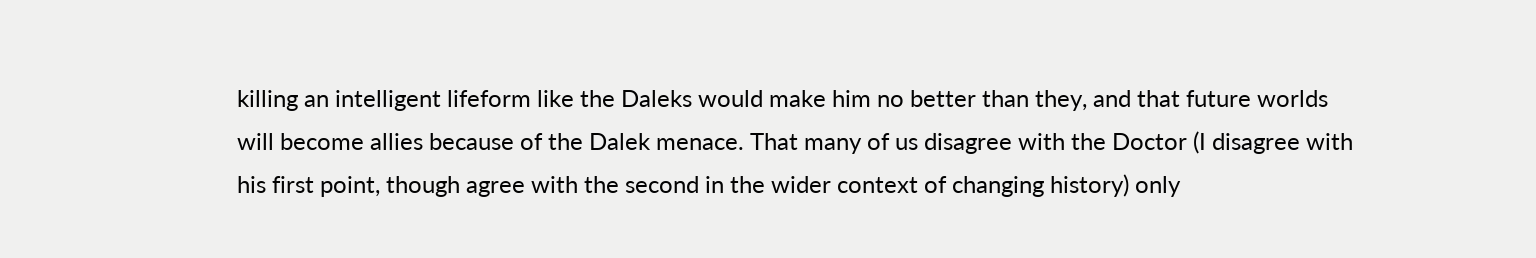killing an intelligent lifeform like the Daleks would make him no better than they, and that future worlds will become allies because of the Dalek menace. That many of us disagree with the Doctor (I disagree with his first point, though agree with the second in the wider context of changing history) only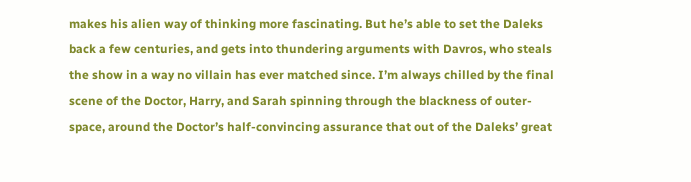makes his alien way of thinking more fascinating. But he’s able to set the Daleks back a few centuries, and gets into thundering arguments with Davros, who steals the show in a way no villain has ever matched since. I’m always chilled by the final scene of the Doctor, Harry, and Sarah spinning through the blackness of outer-space, around the Doctor’s half-convincing assurance that out of the Daleks’ great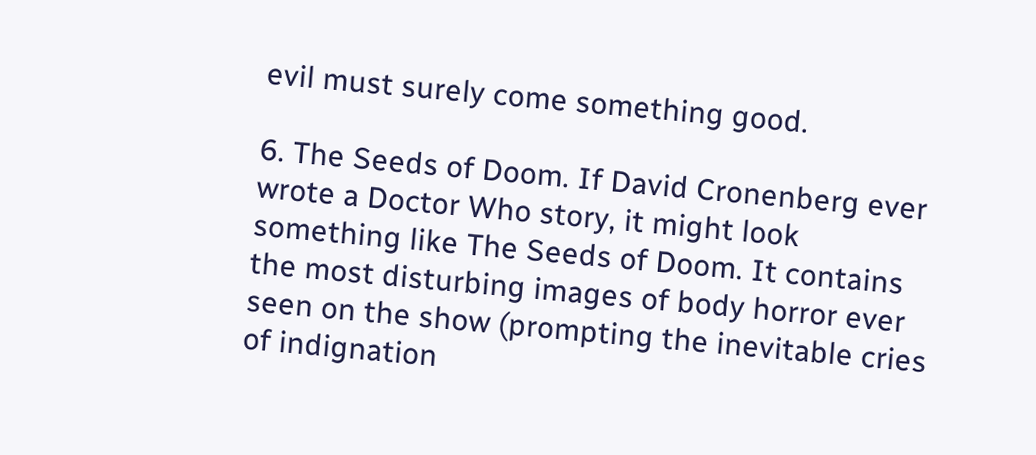evil must surely come something good.

6. The Seeds of Doom. If David Cronenberg ever wrote a Doctor Who story, it might look something like The Seeds of Doom. It contains the most disturbing images of body horror ever seen on the show (prompting the inevitable cries of indignation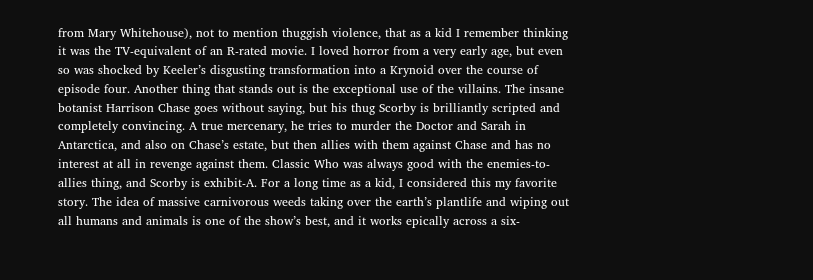from Mary Whitehouse), not to mention thuggish violence, that as a kid I remember thinking it was the TV-equivalent of an R-rated movie. I loved horror from a very early age, but even so was shocked by Keeler’s disgusting transformation into a Krynoid over the course of episode four. Another thing that stands out is the exceptional use of the villains. The insane botanist Harrison Chase goes without saying, but his thug Scorby is brilliantly scripted and completely convincing. A true mercenary, he tries to murder the Doctor and Sarah in Antarctica, and also on Chase’s estate, but then allies with them against Chase and has no interest at all in revenge against them. Classic Who was always good with the enemies-to-allies thing, and Scorby is exhibit-A. For a long time as a kid, I considered this my favorite story. The idea of massive carnivorous weeds taking over the earth’s plantlife and wiping out all humans and animals is one of the show’s best, and it works epically across a six-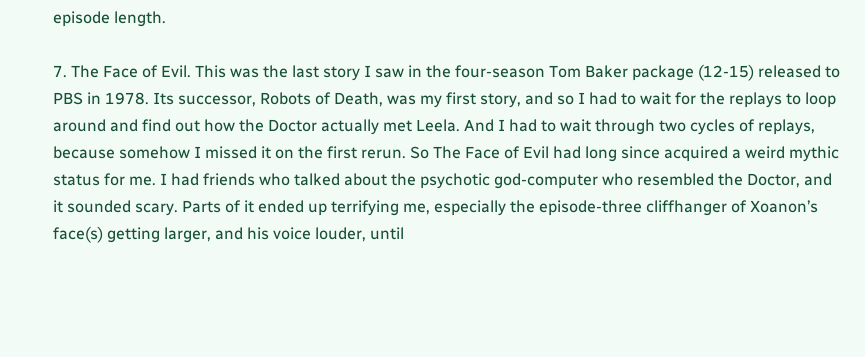episode length.

7. The Face of Evil. This was the last story I saw in the four-season Tom Baker package (12-15) released to PBS in 1978. Its successor, Robots of Death, was my first story, and so I had to wait for the replays to loop around and find out how the Doctor actually met Leela. And I had to wait through two cycles of replays, because somehow I missed it on the first rerun. So The Face of Evil had long since acquired a weird mythic status for me. I had friends who talked about the psychotic god-computer who resembled the Doctor, and it sounded scary. Parts of it ended up terrifying me, especially the episode-three cliffhanger of Xoanon’s face(s) getting larger, and his voice louder, until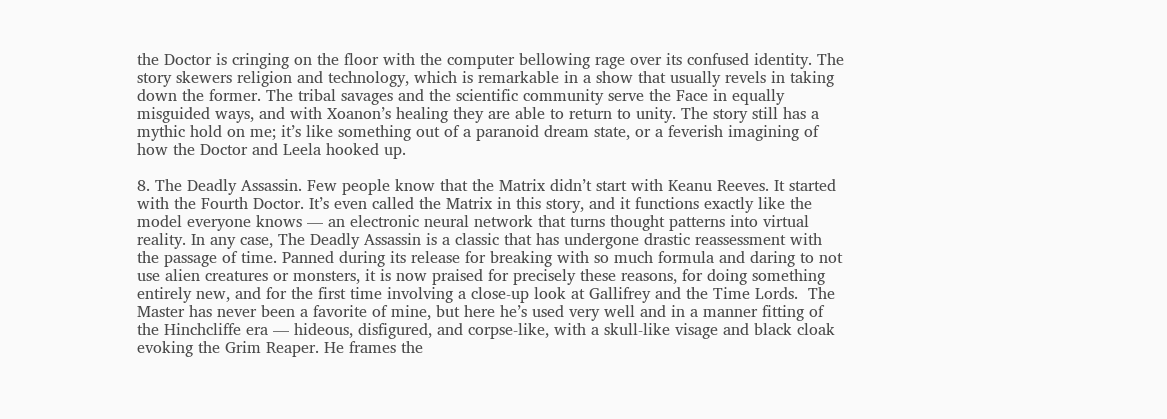the Doctor is cringing on the floor with the computer bellowing rage over its confused identity. The story skewers religion and technology, which is remarkable in a show that usually revels in taking down the former. The tribal savages and the scientific community serve the Face in equally misguided ways, and with Xoanon’s healing they are able to return to unity. The story still has a mythic hold on me; it’s like something out of a paranoid dream state, or a feverish imagining of how the Doctor and Leela hooked up.

8. The Deadly Assassin. Few people know that the Matrix didn’t start with Keanu Reeves. It started with the Fourth Doctor. It’s even called the Matrix in this story, and it functions exactly like the model everyone knows — an electronic neural network that turns thought patterns into virtual reality. In any case, The Deadly Assassin is a classic that has undergone drastic reassessment with the passage of time. Panned during its release for breaking with so much formula and daring to not use alien creatures or monsters, it is now praised for precisely these reasons, for doing something entirely new, and for the first time involving a close-up look at Gallifrey and the Time Lords.  The Master has never been a favorite of mine, but here he’s used very well and in a manner fitting of the Hinchcliffe era — hideous, disfigured, and corpse-like, with a skull-like visage and black cloak evoking the Grim Reaper. He frames the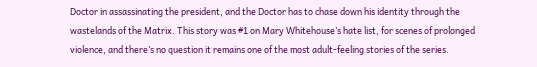Doctor in assassinating the president, and the Doctor has to chase down his identity through the wastelands of the Matrix. This story was #1 on Mary Whitehouse’s hate list, for scenes of prolonged violence, and there’s no question it remains one of the most adult-feeling stories of the series.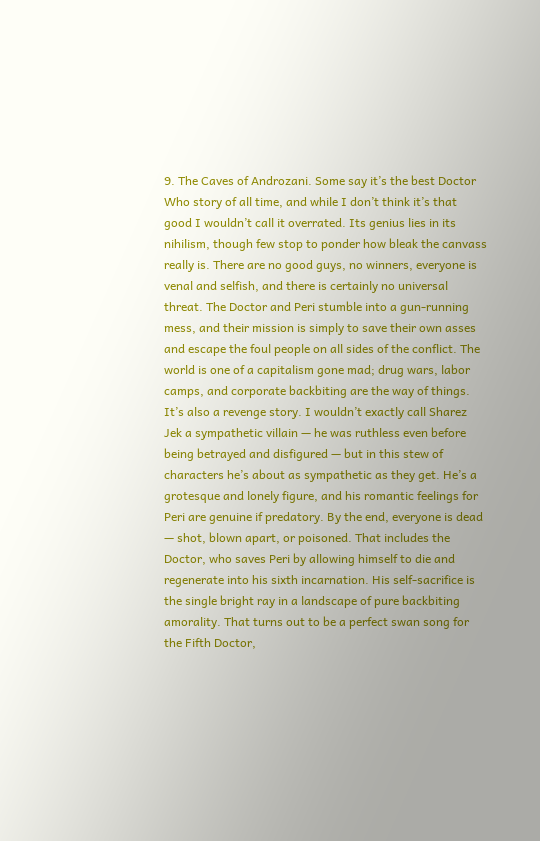9. The Caves of Androzani. Some say it’s the best Doctor Who story of all time, and while I don’t think it’s that good I wouldn’t call it overrated. Its genius lies in its nihilism, though few stop to ponder how bleak the canvass really is. There are no good guys, no winners, everyone is venal and selfish, and there is certainly no universal threat. The Doctor and Peri stumble into a gun-running mess, and their mission is simply to save their own asses and escape the foul people on all sides of the conflict. The world is one of a capitalism gone mad; drug wars, labor camps, and corporate backbiting are the way of things. It’s also a revenge story. I wouldn’t exactly call Sharez Jek a sympathetic villain — he was ruthless even before being betrayed and disfigured — but in this stew of characters he’s about as sympathetic as they get. He’s a grotesque and lonely figure, and his romantic feelings for Peri are genuine if predatory. By the end, everyone is dead — shot, blown apart, or poisoned. That includes the Doctor, who saves Peri by allowing himself to die and regenerate into his sixth incarnation. His self-sacrifice is the single bright ray in a landscape of pure backbiting amorality. That turns out to be a perfect swan song for the Fifth Doctor,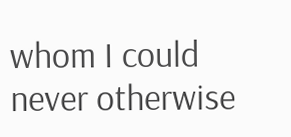whom I could never otherwise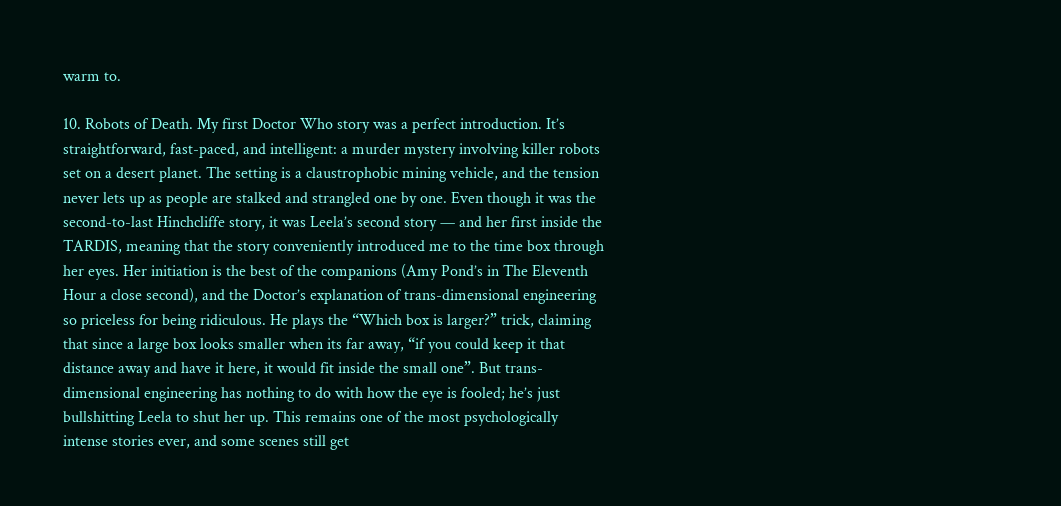warm to.

10. Robots of Death. My first Doctor Who story was a perfect introduction. It’s straightforward, fast-paced, and intelligent: a murder mystery involving killer robots set on a desert planet. The setting is a claustrophobic mining vehicle, and the tension never lets up as people are stalked and strangled one by one. Even though it was the second-to-last Hinchcliffe story, it was Leela’s second story — and her first inside the TARDIS, meaning that the story conveniently introduced me to the time box through her eyes. Her initiation is the best of the companions (Amy Pond’s in The Eleventh Hour a close second), and the Doctor’s explanation of trans-dimensional engineering so priceless for being ridiculous. He plays the “Which box is larger?” trick, claiming that since a large box looks smaller when its far away, “if you could keep it that distance away and have it here, it would fit inside the small one”. But trans-dimensional engineering has nothing to do with how the eye is fooled; he’s just bullshitting Leela to shut her up. This remains one of the most psychologically intense stories ever, and some scenes still get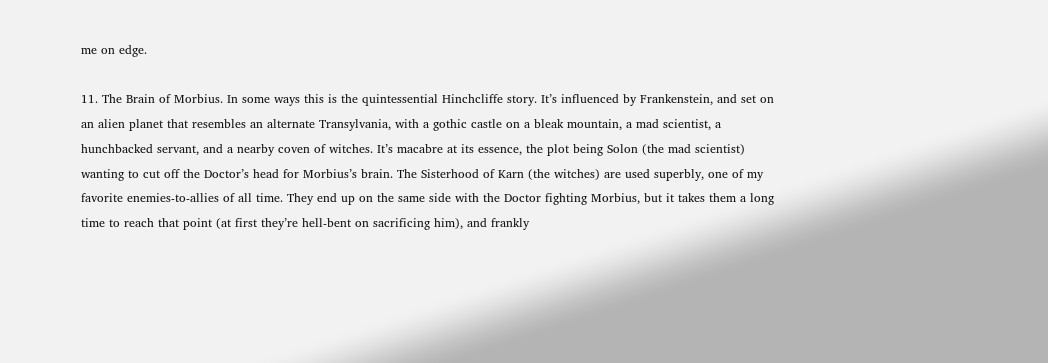me on edge.

11. The Brain of Morbius. In some ways this is the quintessential Hinchcliffe story. It’s influenced by Frankenstein, and set on an alien planet that resembles an alternate Transylvania, with a gothic castle on a bleak mountain, a mad scientist, a hunchbacked servant, and a nearby coven of witches. It’s macabre at its essence, the plot being Solon (the mad scientist) wanting to cut off the Doctor’s head for Morbius’s brain. The Sisterhood of Karn (the witches) are used superbly, one of my favorite enemies-to-allies of all time. They end up on the same side with the Doctor fighting Morbius, but it takes them a long time to reach that point (at first they’re hell-bent on sacrificing him), and frankly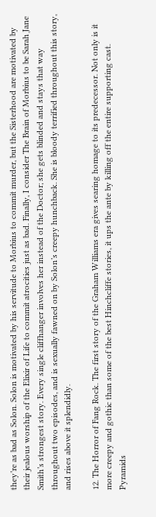they’re as bad as Solon. Solon is motivated by his servitude to Morbius to commit murder, but the Sisterhood are motivated by their jealous worship of the Elixir of Life to commit atrocities just as bad. Finally, I consider The Brain of Morbius to be Sarah Jane Smith’s strongest story. Every single cliffhanger involves her instead of the Doctor; she gets blinded and stays that way throughout two episodes, and is sexually fawned on by Solon’s creepy hunchback. She is bloody terrified throughout this story, and rises above it splendidly.

12. The Horror of Fang Rock. The first story of the Graham Williams era gives searing homage to its predecessor. Not only is it more creepy and gothic than some of the best Hinchcliffe stories, it ups the ante by killing off the entire supporting cast. Pyramids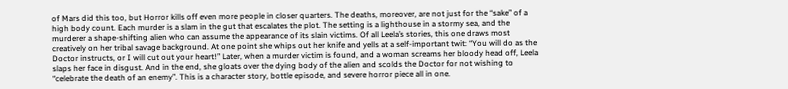of Mars did this too, but Horror kills off even more people in closer quarters. The deaths, moreover, are not just for the “sake” of a high body count. Each murder is a slam in the gut that escalates the plot. The setting is a lighthouse in a stormy sea, and the murderer a shape-shifting alien who can assume the appearance of its slain victims. Of all Leela’s stories, this one draws most creatively on her tribal savage background. At one point she whips out her knife and yells at a self-important twit: “You will do as the Doctor instructs, or I will cut out your heart!” Later, when a murder victim is found, and a woman screams her bloody head off, Leela slaps her face in disgust. And in the end, she gloats over the dying body of the alien and scolds the Doctor for not wishing to “celebrate the death of an enemy”. This is a character story, bottle episode, and severe horror piece all in one.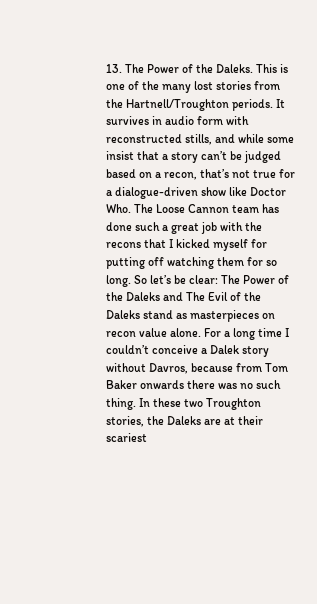13. The Power of the Daleks. This is one of the many lost stories from the Hartnell/Troughton periods. It survives in audio form with reconstructed stills, and while some insist that a story can’t be judged based on a recon, that’s not true for a dialogue-driven show like Doctor Who. The Loose Cannon team has done such a great job with the recons that I kicked myself for putting off watching them for so long. So let’s be clear: The Power of the Daleks and The Evil of the Daleks stand as masterpieces on recon value alone. For a long time I couldn’t conceive a Dalek story without Davros, because from Tom Baker onwards there was no such thing. In these two Troughton stories, the Daleks are at their scariest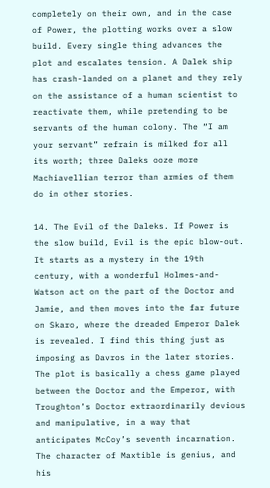completely on their own, and in the case of Power, the plotting works over a slow build. Every single thing advances the plot and escalates tension. A Dalek ship has crash-landed on a planet and they rely on the assistance of a human scientist to reactivate them, while pretending to be servants of the human colony. The “I am your servant” refrain is milked for all its worth; three Daleks ooze more Machiavellian terror than armies of them do in other stories.

14. The Evil of the Daleks. If Power is the slow build, Evil is the epic blow-out. It starts as a mystery in the 19th century, with a wonderful Holmes-and-Watson act on the part of the Doctor and Jamie, and then moves into the far future on Skaro, where the dreaded Emperor Dalek is revealed. I find this thing just as imposing as Davros in the later stories. The plot is basically a chess game played between the Doctor and the Emperor, with Troughton’s Doctor extraordinarily devious and manipulative, in a way that anticipates McCoy’s seventh incarnation. The character of Maxtible is genius, and his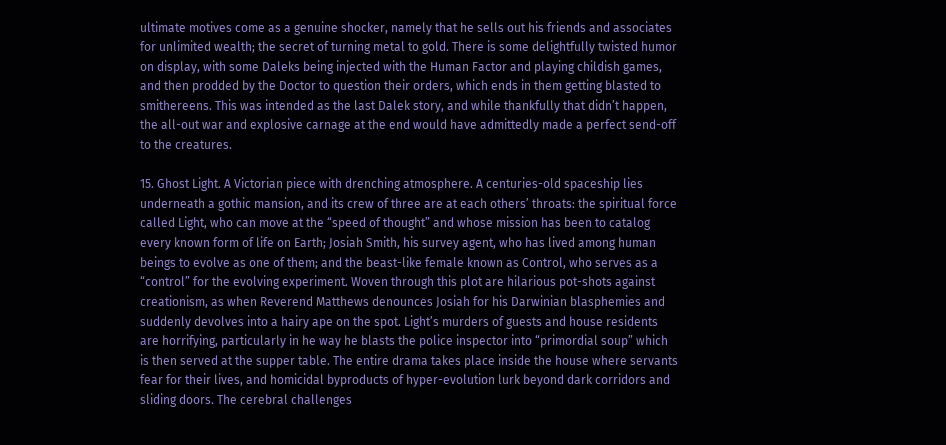ultimate motives come as a genuine shocker, namely that he sells out his friends and associates for unlimited wealth; the secret of turning metal to gold. There is some delightfully twisted humor on display, with some Daleks being injected with the Human Factor and playing childish games, and then prodded by the Doctor to question their orders, which ends in them getting blasted to smithereens. This was intended as the last Dalek story, and while thankfully that didn’t happen, the all-out war and explosive carnage at the end would have admittedly made a perfect send-off to the creatures.

15. Ghost Light. A Victorian piece with drenching atmosphere. A centuries-old spaceship lies underneath a gothic mansion, and its crew of three are at each others’ throats: the spiritual force called Light, who can move at the “speed of thought” and whose mission has been to catalog every known form of life on Earth; Josiah Smith, his survey agent, who has lived among human beings to evolve as one of them; and the beast-like female known as Control, who serves as a “control” for the evolving experiment. Woven through this plot are hilarious pot-shots against creationism, as when Reverend Matthews denounces Josiah for his Darwinian blasphemies and suddenly devolves into a hairy ape on the spot. Light’s murders of guests and house residents are horrifying, particularly in he way he blasts the police inspector into “primordial soup” which is then served at the supper table. The entire drama takes place inside the house where servants fear for their lives, and homicidal byproducts of hyper-evolution lurk beyond dark corridors and sliding doors. The cerebral challenges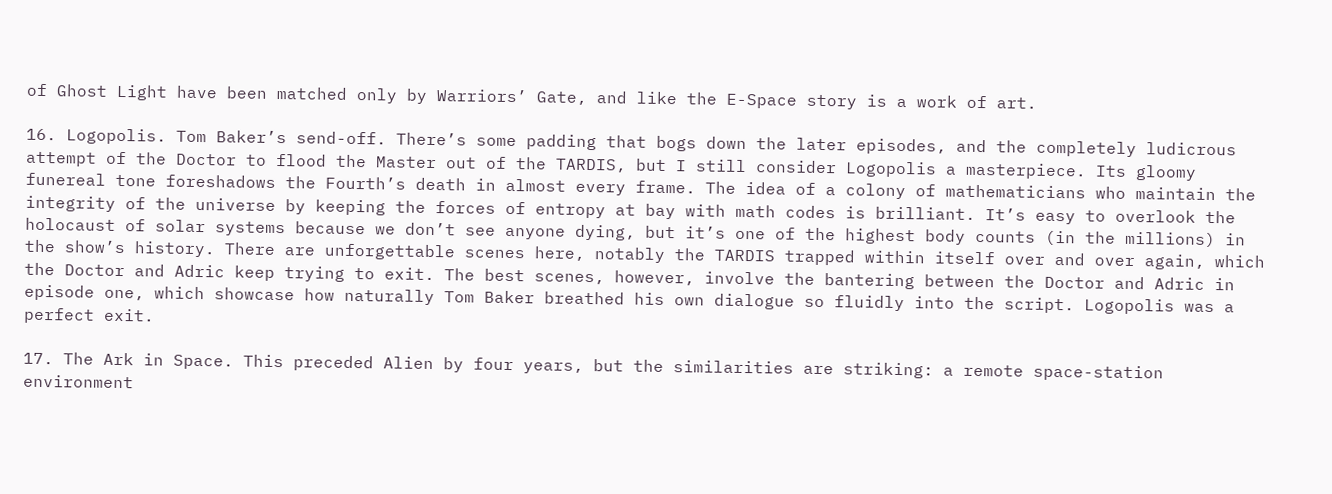of Ghost Light have been matched only by Warriors’ Gate, and like the E-Space story is a work of art.

16. Logopolis. Tom Baker’s send-off. There’s some padding that bogs down the later episodes, and the completely ludicrous attempt of the Doctor to flood the Master out of the TARDIS, but I still consider Logopolis a masterpiece. Its gloomy funereal tone foreshadows the Fourth’s death in almost every frame. The idea of a colony of mathematicians who maintain the integrity of the universe by keeping the forces of entropy at bay with math codes is brilliant. It’s easy to overlook the holocaust of solar systems because we don’t see anyone dying, but it’s one of the highest body counts (in the millions) in the show’s history. There are unforgettable scenes here, notably the TARDIS trapped within itself over and over again, which the Doctor and Adric keep trying to exit. The best scenes, however, involve the bantering between the Doctor and Adric in episode one, which showcase how naturally Tom Baker breathed his own dialogue so fluidly into the script. Logopolis was a perfect exit.

17. The Ark in Space. This preceded Alien by four years, but the similarities are striking: a remote space-station environment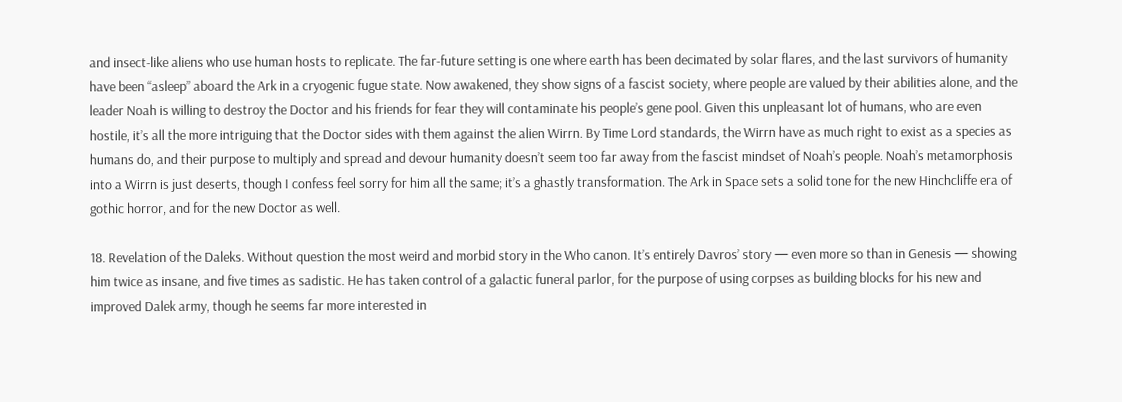and insect-like aliens who use human hosts to replicate. The far-future setting is one where earth has been decimated by solar flares, and the last survivors of humanity have been “asleep” aboard the Ark in a cryogenic fugue state. Now awakened, they show signs of a fascist society, where people are valued by their abilities alone, and the leader Noah is willing to destroy the Doctor and his friends for fear they will contaminate his people’s gene pool. Given this unpleasant lot of humans, who are even hostile, it’s all the more intriguing that the Doctor sides with them against the alien Wirrn. By Time Lord standards, the Wirrn have as much right to exist as a species as humans do, and their purpose to multiply and spread and devour humanity doesn’t seem too far away from the fascist mindset of Noah’s people. Noah’s metamorphosis into a Wirrn is just deserts, though I confess feel sorry for him all the same; it’s a ghastly transformation. The Ark in Space sets a solid tone for the new Hinchcliffe era of gothic horror, and for the new Doctor as well.

18. Revelation of the Daleks. Without question the most weird and morbid story in the Who canon. It’s entirely Davros’ story — even more so than in Genesis — showing him twice as insane, and five times as sadistic. He has taken control of a galactic funeral parlor, for the purpose of using corpses as building blocks for his new and improved Dalek army, though he seems far more interested in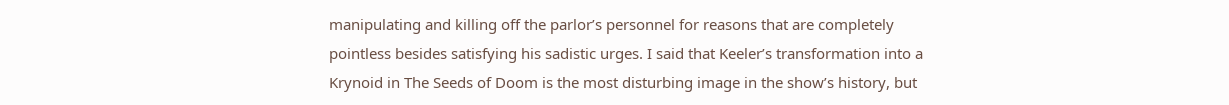manipulating and killing off the parlor’s personnel for reasons that are completely pointless besides satisfying his sadistic urges. I said that Keeler’s transformation into a Krynoid in The Seeds of Doom is the most disturbing image in the show’s history, but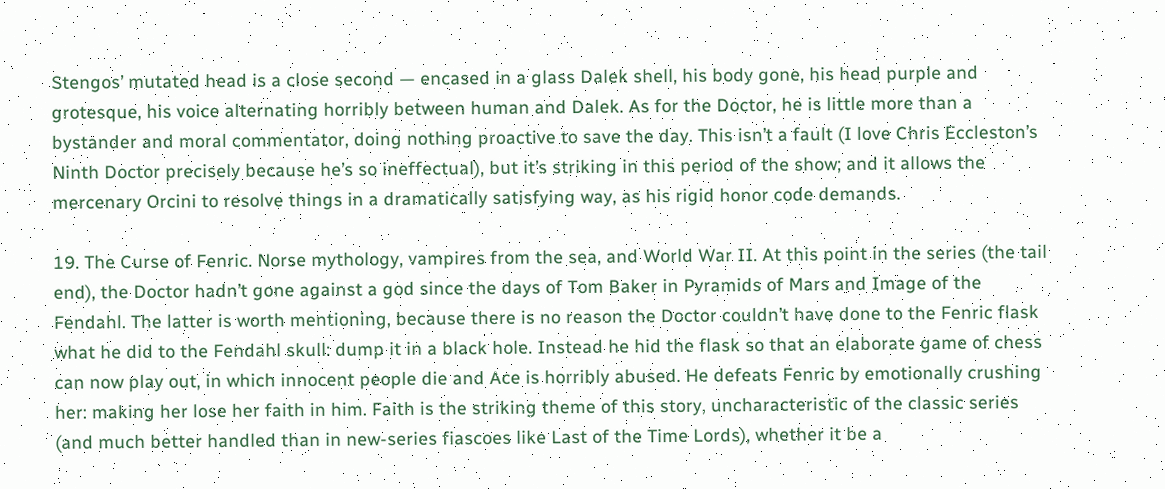Stengos’ mutated head is a close second — encased in a glass Dalek shell, his body gone, his head purple and grotesque, his voice alternating horribly between human and Dalek. As for the Doctor, he is little more than a bystander and moral commentator, doing nothing proactive to save the day. This isn’t a fault (I love Chris Eccleston’s Ninth Doctor precisely because he’s so ineffectual), but it’s striking in this period of the show; and it allows the mercenary Orcini to resolve things in a dramatically satisfying way, as his rigid honor code demands.

19. The Curse of Fenric. Norse mythology, vampires from the sea, and World War II. At this point in the series (the tail end), the Doctor hadn’t gone against a god since the days of Tom Baker in Pyramids of Mars and Image of the Fendahl. The latter is worth mentioning, because there is no reason the Doctor couldn’t have done to the Fenric flask what he did to the Fendahl skull: dump it in a black hole. Instead he hid the flask so that an elaborate game of chess can now play out, in which innocent people die and Ace is horribly abused. He defeats Fenric by emotionally crushing her: making her lose her faith in him. Faith is the striking theme of this story, uncharacteristic of the classic series (and much better handled than in new-series fiascoes like Last of the Time Lords), whether it be a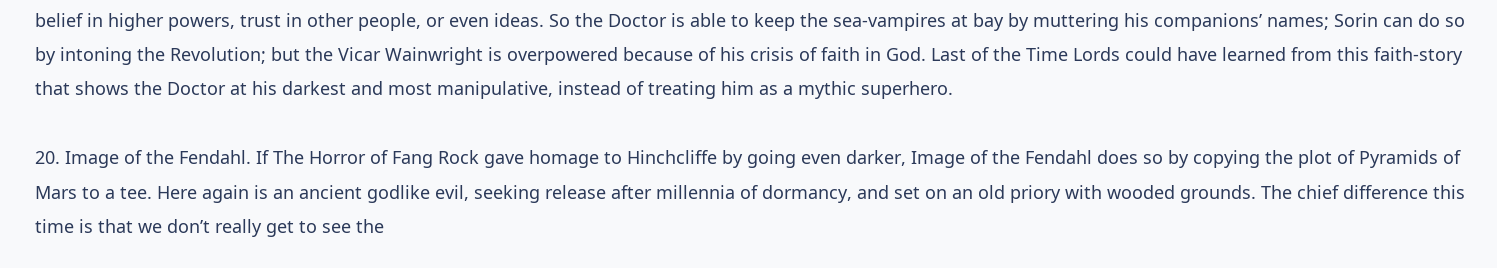belief in higher powers, trust in other people, or even ideas. So the Doctor is able to keep the sea-vampires at bay by muttering his companions’ names; Sorin can do so by intoning the Revolution; but the Vicar Wainwright is overpowered because of his crisis of faith in God. Last of the Time Lords could have learned from this faith-story that shows the Doctor at his darkest and most manipulative, instead of treating him as a mythic superhero.

20. Image of the Fendahl. If The Horror of Fang Rock gave homage to Hinchcliffe by going even darker, Image of the Fendahl does so by copying the plot of Pyramids of Mars to a tee. Here again is an ancient godlike evil, seeking release after millennia of dormancy, and set on an old priory with wooded grounds. The chief difference this time is that we don’t really get to see the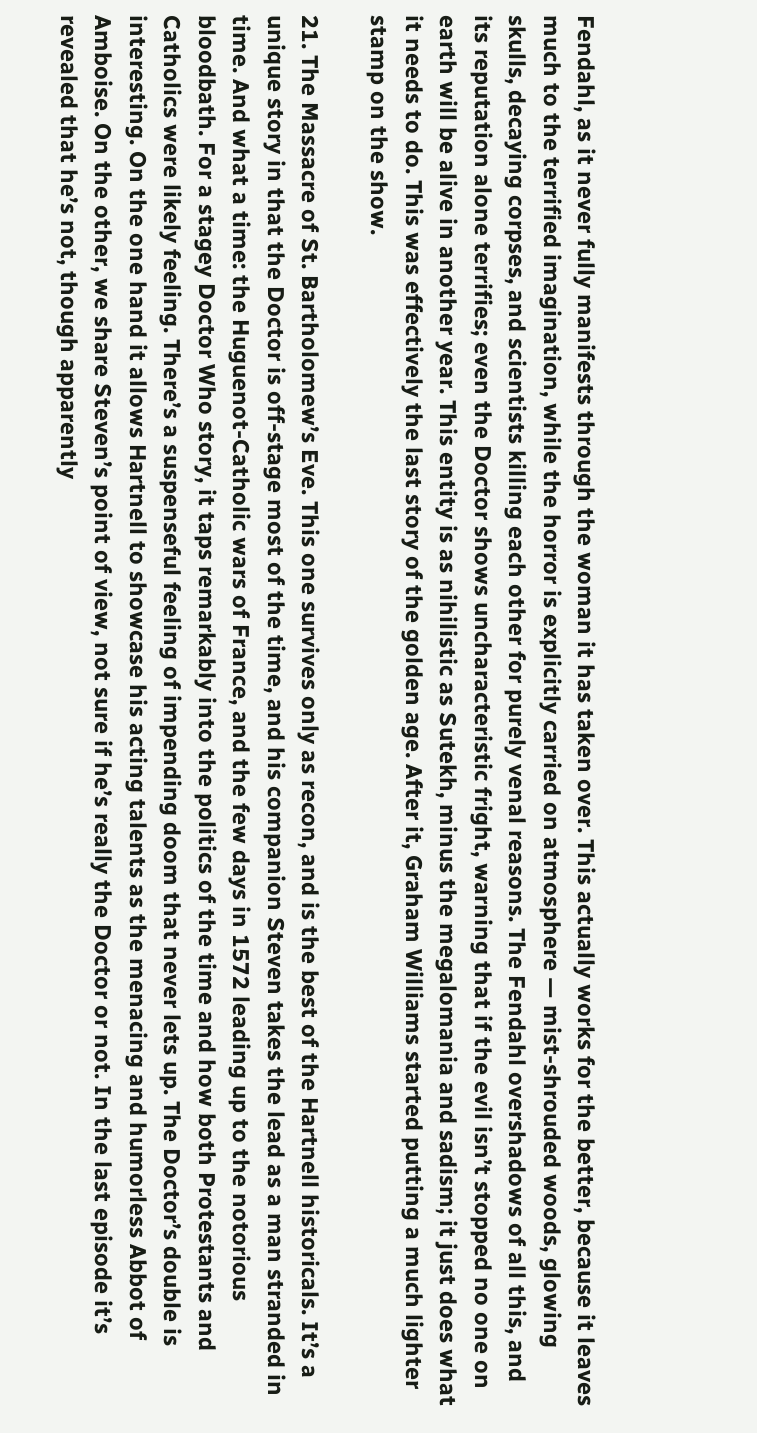Fendahl, as it never fully manifests through the woman it has taken over. This actually works for the better, because it leaves much to the terrified imagination, while the horror is explicitly carried on atmosphere — mist-shrouded woods, glowing skulls, decaying corpses, and scientists killing each other for purely venal reasons. The Fendahl overshadows of all this, and its reputation alone terrifies; even the Doctor shows uncharacteristic fright, warning that if the evil isn’t stopped no one on earth will be alive in another year. This entity is as nihilistic as Sutekh, minus the megalomania and sadism; it just does what it needs to do. This was effectively the last story of the golden age. After it, Graham Williams started putting a much lighter stamp on the show.

21. The Massacre of St. Bartholomew’s Eve. This one survives only as recon, and is the best of the Hartnell historicals. It’s a unique story in that the Doctor is off-stage most of the time, and his companion Steven takes the lead as a man stranded in time. And what a time: the Huguenot-Catholic wars of France, and the few days in 1572 leading up to the notorious bloodbath. For a stagey Doctor Who story, it taps remarkably into the politics of the time and how both Protestants and Catholics were likely feeling. There’s a suspenseful feeling of impending doom that never lets up. The Doctor’s double is interesting. On the one hand it allows Hartnell to showcase his acting talents as the menacing and humorless Abbot of Amboise. On the other, we share Steven’s point of view, not sure if he’s really the Doctor or not. In the last episode it’s revealed that he’s not, though apparently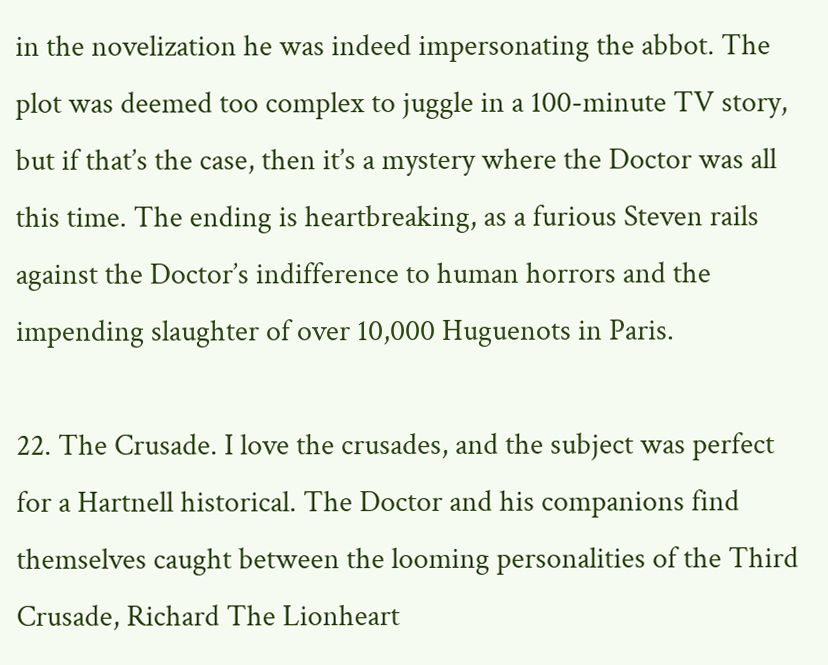in the novelization he was indeed impersonating the abbot. The plot was deemed too complex to juggle in a 100-minute TV story, but if that’s the case, then it’s a mystery where the Doctor was all this time. The ending is heartbreaking, as a furious Steven rails against the Doctor’s indifference to human horrors and the impending slaughter of over 10,000 Huguenots in Paris.

22. The Crusade. I love the crusades, and the subject was perfect for a Hartnell historical. The Doctor and his companions find themselves caught between the looming personalities of the Third Crusade, Richard The Lionheart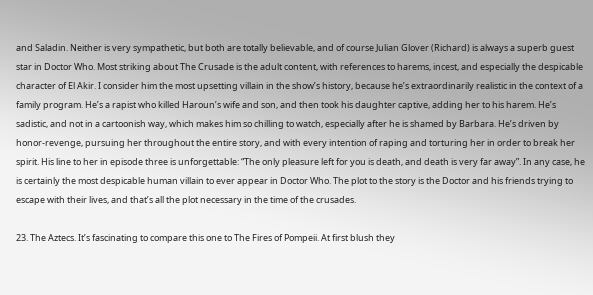and Saladin. Neither is very sympathetic, but both are totally believable, and of course Julian Glover (Richard) is always a superb guest star in Doctor Who. Most striking about The Crusade is the adult content, with references to harems, incest, and especially the despicable character of El Akir. I consider him the most upsetting villain in the show’s history, because he’s extraordinarily realistic in the context of a family program. He’s a rapist who killed Haroun’s wife and son, and then took his daughter captive, adding her to his harem. He’s sadistic, and not in a cartoonish way, which makes him so chilling to watch, especially after he is shamed by Barbara. He’s driven by honor-revenge, pursuing her throughout the entire story, and with every intention of raping and torturing her in order to break her spirit. His line to her in episode three is unforgettable: “The only pleasure left for you is death, and death is very far away”. In any case, he is certainly the most despicable human villain to ever appear in Doctor Who. The plot to the story is the Doctor and his friends trying to escape with their lives, and that’s all the plot necessary in the time of the crusades.

23. The Aztecs. It’s fascinating to compare this one to The Fires of Pompeii. At first blush they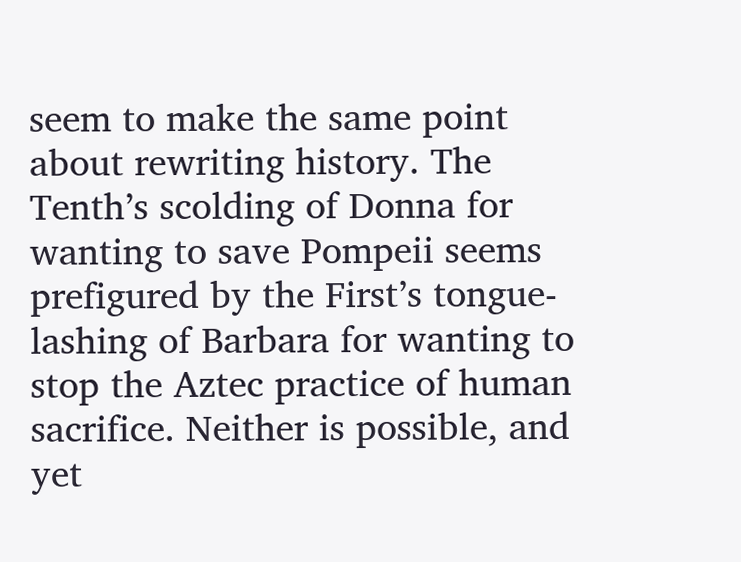seem to make the same point about rewriting history. The Tenth’s scolding of Donna for wanting to save Pompeii seems prefigured by the First’s tongue-lashing of Barbara for wanting to stop the Aztec practice of human sacrifice. Neither is possible, and yet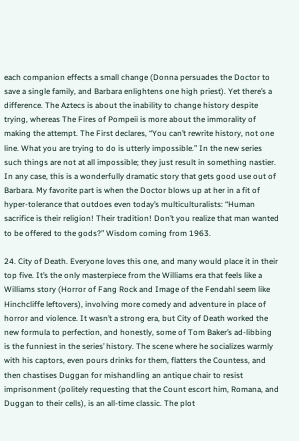each companion effects a small change (Donna persuades the Doctor to save a single family, and Barbara enlightens one high priest). Yet there’s a difference. The Aztecs is about the inability to change history despite trying, whereas The Fires of Pompeii is more about the immorality of making the attempt. The First declares, “You can’t rewrite history, not one line. What you are trying to do is utterly impossible.” In the new series such things are not at all impossible; they just result in something nastier. In any case, this is a wonderfully dramatic story that gets good use out of Barbara. My favorite part is when the Doctor blows up at her in a fit of hyper-tolerance that outdoes even today’s multiculturalists: “Human sacrifice is their religion! Their tradition! Don’t you realize that man wanted to be offered to the gods?” Wisdom coming from 1963.

24. City of Death. Everyone loves this one, and many would place it in their top five. It’s the only masterpiece from the Williams era that feels like a Williams story (Horror of Fang Rock and Image of the Fendahl seem like Hinchcliffe leftovers), involving more comedy and adventure in place of horror and violence. It wasn’t a strong era, but City of Death worked the new formula to perfection, and honestly, some of Tom Baker’s ad-libbing is the funniest in the series’ history. The scene where he socializes warmly with his captors, even pours drinks for them, flatters the Countess, and then chastises Duggan for mishandling an antique chair to resist imprisonment (politely requesting that the Count escort him, Romana, and Duggan to their cells), is an all-time classic. The plot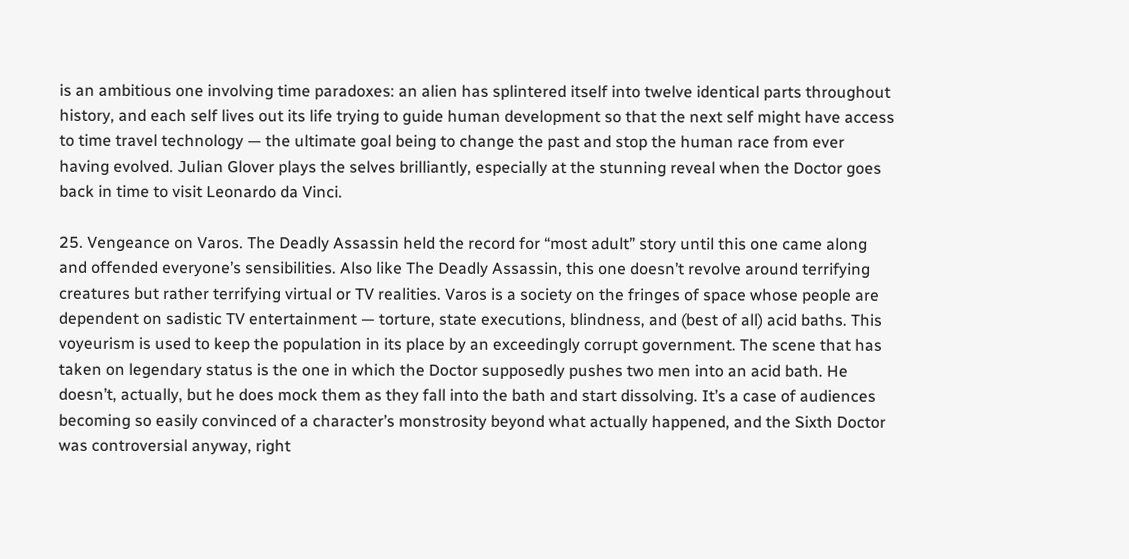is an ambitious one involving time paradoxes: an alien has splintered itself into twelve identical parts throughout history, and each self lives out its life trying to guide human development so that the next self might have access to time travel technology — the ultimate goal being to change the past and stop the human race from ever having evolved. Julian Glover plays the selves brilliantly, especially at the stunning reveal when the Doctor goes back in time to visit Leonardo da Vinci.

25. Vengeance on Varos. The Deadly Assassin held the record for “most adult” story until this one came along and offended everyone’s sensibilities. Also like The Deadly Assassin, this one doesn’t revolve around terrifying creatures but rather terrifying virtual or TV realities. Varos is a society on the fringes of space whose people are dependent on sadistic TV entertainment — torture, state executions, blindness, and (best of all) acid baths. This voyeurism is used to keep the population in its place by an exceedingly corrupt government. The scene that has taken on legendary status is the one in which the Doctor supposedly pushes two men into an acid bath. He doesn’t, actually, but he does mock them as they fall into the bath and start dissolving. It’s a case of audiences becoming so easily convinced of a character’s monstrosity beyond what actually happened, and the Sixth Doctor was controversial anyway, right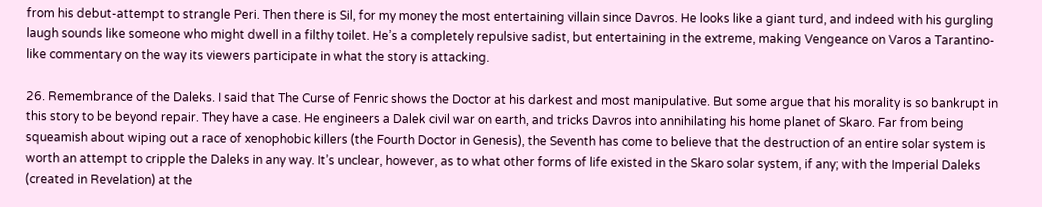from his debut-attempt to strangle Peri. Then there is Sil, for my money the most entertaining villain since Davros. He looks like a giant turd, and indeed with his gurgling laugh sounds like someone who might dwell in a filthy toilet. He’s a completely repulsive sadist, but entertaining in the extreme, making Vengeance on Varos a Tarantino-like commentary on the way its viewers participate in what the story is attacking.

26. Remembrance of the Daleks. I said that The Curse of Fenric shows the Doctor at his darkest and most manipulative. But some argue that his morality is so bankrupt in this story to be beyond repair. They have a case. He engineers a Dalek civil war on earth, and tricks Davros into annihilating his home planet of Skaro. Far from being squeamish about wiping out a race of xenophobic killers (the Fourth Doctor in Genesis), the Seventh has come to believe that the destruction of an entire solar system is worth an attempt to cripple the Daleks in any way. It’s unclear, however, as to what other forms of life existed in the Skaro solar system, if any; with the Imperial Daleks (created in Revelation) at the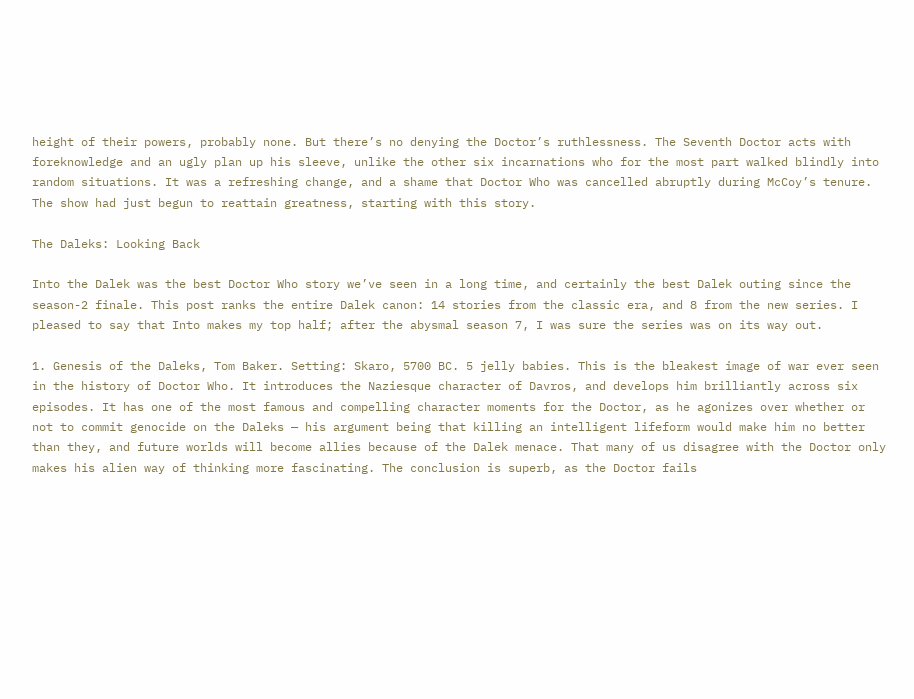height of their powers, probably none. But there’s no denying the Doctor’s ruthlessness. The Seventh Doctor acts with foreknowledge and an ugly plan up his sleeve, unlike the other six incarnations who for the most part walked blindly into random situations. It was a refreshing change, and a shame that Doctor Who was cancelled abruptly during McCoy’s tenure. The show had just begun to reattain greatness, starting with this story.

The Daleks: Looking Back

Into the Dalek was the best Doctor Who story we’ve seen in a long time, and certainly the best Dalek outing since the season-2 finale. This post ranks the entire Dalek canon: 14 stories from the classic era, and 8 from the new series. I pleased to say that Into makes my top half; after the abysmal season 7, I was sure the series was on its way out.

1. Genesis of the Daleks, Tom Baker. Setting: Skaro, 5700 BC. 5 jelly babies. This is the bleakest image of war ever seen in the history of Doctor Who. It introduces the Naziesque character of Davros, and develops him brilliantly across six episodes. It has one of the most famous and compelling character moments for the Doctor, as he agonizes over whether or not to commit genocide on the Daleks — his argument being that killing an intelligent lifeform would make him no better than they, and future worlds will become allies because of the Dalek menace. That many of us disagree with the Doctor only makes his alien way of thinking more fascinating. The conclusion is superb, as the Doctor fails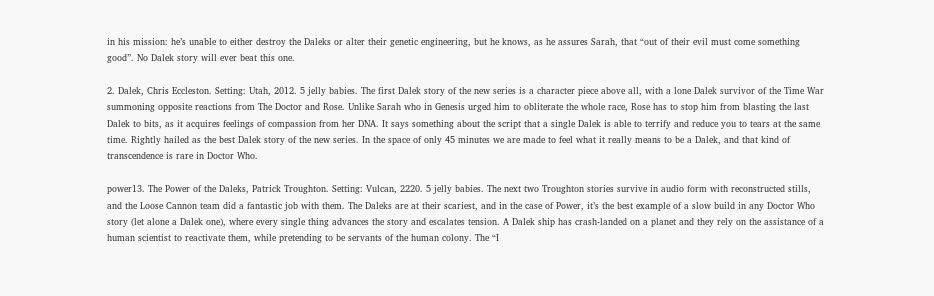in his mission: he’s unable to either destroy the Daleks or alter their genetic engineering, but he knows, as he assures Sarah, that “out of their evil must come something good”. No Dalek story will ever beat this one.

2. Dalek, Chris Eccleston. Setting: Utah, 2012. 5 jelly babies. The first Dalek story of the new series is a character piece above all, with a lone Dalek survivor of the Time War summoning opposite reactions from The Doctor and Rose. Unlike Sarah who in Genesis urged him to obliterate the whole race, Rose has to stop him from blasting the last Dalek to bits, as it acquires feelings of compassion from her DNA. It says something about the script that a single Dalek is able to terrify and reduce you to tears at the same time. Rightly hailed as the best Dalek story of the new series. In the space of only 45 minutes we are made to feel what it really means to be a Dalek, and that kind of transcendence is rare in Doctor Who.

power13. The Power of the Daleks, Patrick Troughton. Setting: Vulcan, 2220. 5 jelly babies. The next two Troughton stories survive in audio form with reconstructed stills, and the Loose Cannon team did a fantastic job with them. The Daleks are at their scariest, and in the case of Power, it’s the best example of a slow build in any Doctor Who story (let alone a Dalek one), where every single thing advances the story and escalates tension. A Dalek ship has crash-landed on a planet and they rely on the assistance of a human scientist to reactivate them, while pretending to be servants of the human colony. The “I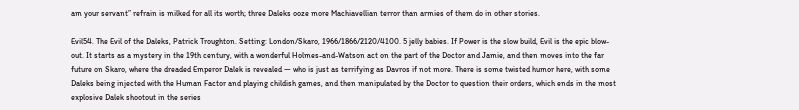am your servant” refrain is milked for all its worth; three Daleks ooze more Machiavellian terror than armies of them do in other stories.

Evil54. The Evil of the Daleks, Patrick Troughton. Setting: London/Skaro, 1966/1866/2120/4100. 5 jelly babies. If Power is the slow build, Evil is the epic blow-out. It starts as a mystery in the 19th century, with a wonderful Holmes-and-Watson act on the part of the Doctor and Jamie, and then moves into the far future on Skaro, where the dreaded Emperor Dalek is revealed — who is just as terrifying as Davros if not more. There is some twisted humor here, with some Daleks being injected with the Human Factor and playing childish games, and then manipulated by the Doctor to question their orders, which ends in the most explosive Dalek shootout in the series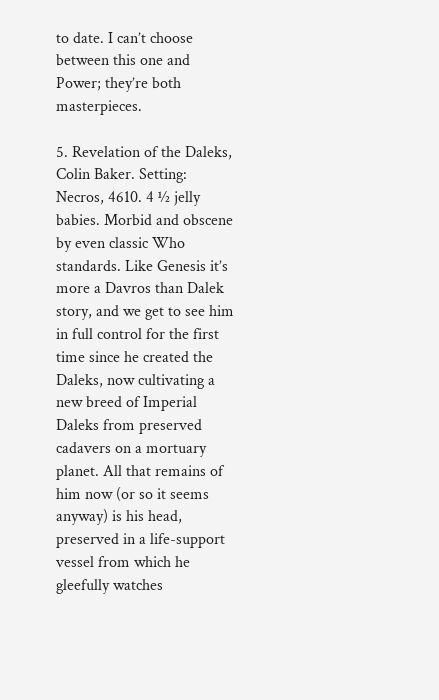to date. I can’t choose between this one and Power; they’re both masterpieces.

5. Revelation of the Daleks, Colin Baker. Setting: Necros, 4610. 4 ½ jelly babies. Morbid and obscene by even classic Who standards. Like Genesis it’s more a Davros than Dalek story, and we get to see him in full control for the first time since he created the Daleks, now cultivating a new breed of Imperial Daleks from preserved cadavers on a mortuary planet. All that remains of him now (or so it seems anyway) is his head, preserved in a life-support vessel from which he gleefully watches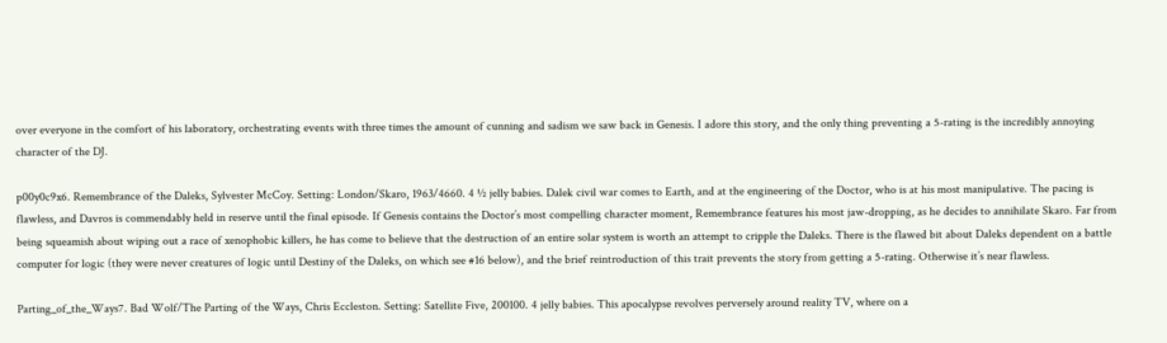over everyone in the comfort of his laboratory, orchestrating events with three times the amount of cunning and sadism we saw back in Genesis. I adore this story, and the only thing preventing a 5-rating is the incredibly annoying character of the DJ.

p00y0c9x6. Remembrance of the Daleks, Sylvester McCoy. Setting: London/Skaro, 1963/4660. 4 ½ jelly babies. Dalek civil war comes to Earth, and at the engineering of the Doctor, who is at his most manipulative. The pacing is flawless, and Davros is commendably held in reserve until the final episode. If Genesis contains the Doctor’s most compelling character moment, Remembrance features his most jaw-dropping, as he decides to annihilate Skaro. Far from being squeamish about wiping out a race of xenophobic killers, he has come to believe that the destruction of an entire solar system is worth an attempt to cripple the Daleks. There is the flawed bit about Daleks dependent on a battle computer for logic (they were never creatures of logic until Destiny of the Daleks, on which see #16 below), and the brief reintroduction of this trait prevents the story from getting a 5-rating. Otherwise it’s near flawless.

Parting_of_the_Ways7. Bad Wolf/The Parting of the Ways, Chris Eccleston. Setting: Satellite Five, 200100. 4 jelly babies. This apocalypse revolves perversely around reality TV, where on a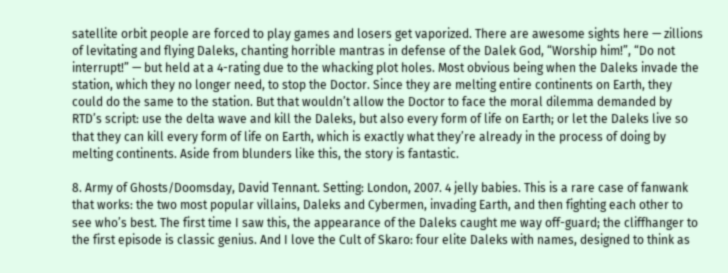satellite orbit people are forced to play games and losers get vaporized. There are awesome sights here — zillions of levitating and flying Daleks, chanting horrible mantras in defense of the Dalek God, “Worship him!”, “Do not interrupt!” — but held at a 4-rating due to the whacking plot holes. Most obvious being when the Daleks invade the station, which they no longer need, to stop the Doctor. Since they are melting entire continents on Earth, they could do the same to the station. But that wouldn’t allow the Doctor to face the moral dilemma demanded by RTD’s script: use the delta wave and kill the Daleks, but also every form of life on Earth; or let the Daleks live so that they can kill every form of life on Earth, which is exactly what they’re already in the process of doing by melting continents. Aside from blunders like this, the story is fantastic.

8. Army of Ghosts/Doomsday, David Tennant. Setting: London, 2007. 4 jelly babies. This is a rare case of fanwank that works: the two most popular villains, Daleks and Cybermen, invading Earth, and then fighting each other to see who’s best. The first time I saw this, the appearance of the Daleks caught me way off-guard; the cliffhanger to the first episode is classic genius. And I love the Cult of Skaro: four elite Daleks with names, designed to think as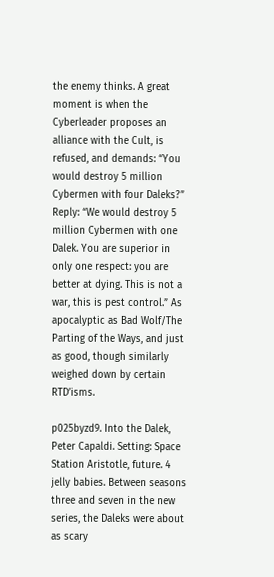the enemy thinks. A great moment is when the Cyberleader proposes an alliance with the Cult, is refused, and demands: “You would destroy 5 million Cybermen with four Daleks?” Reply: “We would destroy 5 million Cybermen with one Dalek. You are superior in only one respect: you are better at dying. This is not a war, this is pest control.” As apocalyptic as Bad Wolf/The Parting of the Ways, and just as good, though similarly weighed down by certain RTD’isms.

p025byzd9. Into the Dalek, Peter Capaldi. Setting: Space Station Aristotle, future. 4 jelly babies. Between seasons three and seven in the new series, the Daleks were about as scary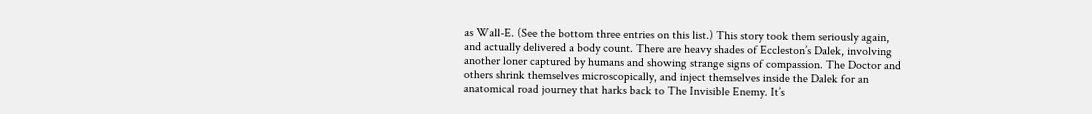as Wall-E. (See the bottom three entries on this list.) This story took them seriously again, and actually delivered a body count. There are heavy shades of Eccleston’s Dalek, involving another loner captured by humans and showing strange signs of compassion. The Doctor and others shrink themselves microscopically, and inject themselves inside the Dalek for an anatomical road journey that harks back to The Invisible Enemy. It’s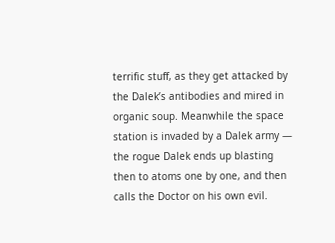terrific stuff, as they get attacked by the Dalek’s antibodies and mired in organic soup. Meanwhile the space station is invaded by a Dalek army — the rogue Dalek ends up blasting then to atoms one by one, and then calls the Doctor on his own evil.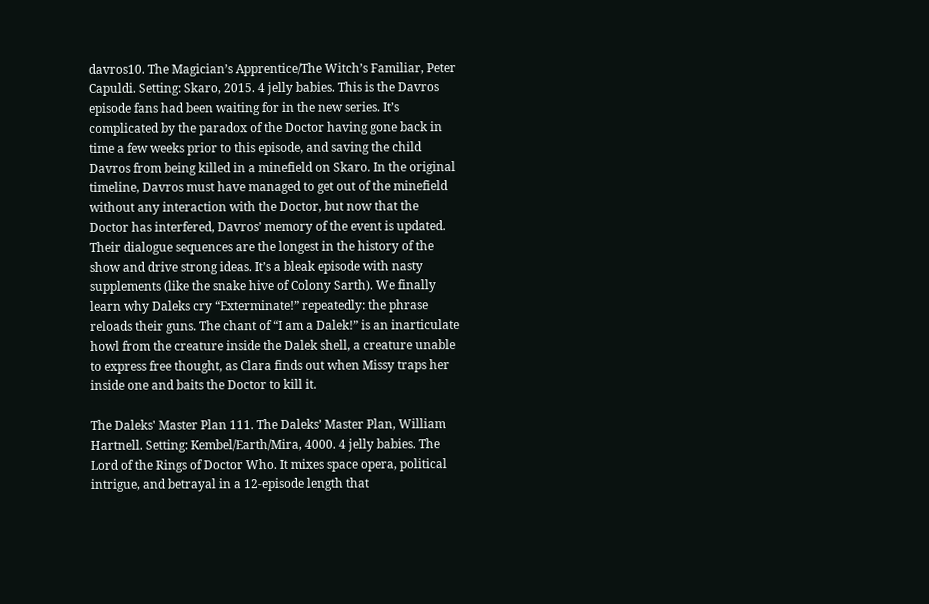davros10. The Magician’s Apprentice/The Witch’s Familiar, Peter Capuldi. Setting: Skaro, 2015. 4 jelly babies. This is the Davros episode fans had been waiting for in the new series. It’s complicated by the paradox of the Doctor having gone back in time a few weeks prior to this episode, and saving the child Davros from being killed in a minefield on Skaro. In the original timeline, Davros must have managed to get out of the minefield without any interaction with the Doctor, but now that the Doctor has interfered, Davros’ memory of the event is updated. Their dialogue sequences are the longest in the history of the show and drive strong ideas. It’s a bleak episode with nasty supplements (like the snake hive of Colony Sarth). We finally learn why Daleks cry “Exterminate!” repeatedly: the phrase reloads their guns. The chant of “I am a Dalek!” is an inarticulate howl from the creature inside the Dalek shell, a creature unable to express free thought, as Clara finds out when Missy traps her inside one and baits the Doctor to kill it.

The Daleks' Master Plan 111. The Daleks’ Master Plan, William Hartnell. Setting: Kembel/Earth/Mira, 4000. 4 jelly babies. The Lord of the Rings of Doctor Who. It mixes space opera, political intrigue, and betrayal in a 12-episode length that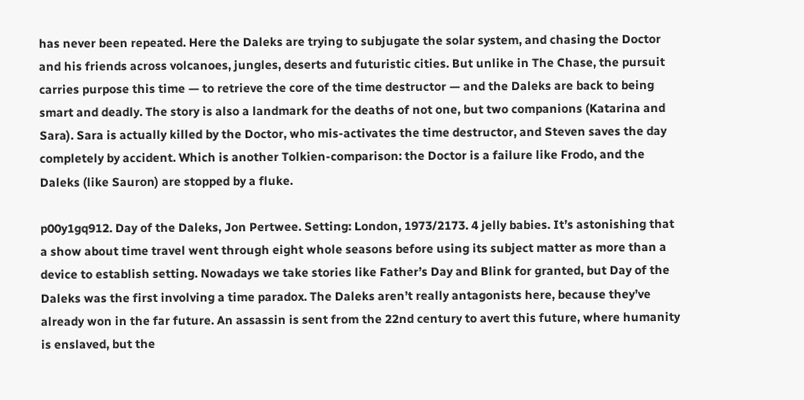has never been repeated. Here the Daleks are trying to subjugate the solar system, and chasing the Doctor and his friends across volcanoes, jungles, deserts and futuristic cities. But unlike in The Chase, the pursuit carries purpose this time — to retrieve the core of the time destructor — and the Daleks are back to being smart and deadly. The story is also a landmark for the deaths of not one, but two companions (Katarina and Sara). Sara is actually killed by the Doctor, who mis-activates the time destructor, and Steven saves the day completely by accident. Which is another Tolkien-comparison: the Doctor is a failure like Frodo, and the Daleks (like Sauron) are stopped by a fluke.

p00y1gq912. Day of the Daleks, Jon Pertwee. Setting: London, 1973/2173. 4 jelly babies. It’s astonishing that a show about time travel went through eight whole seasons before using its subject matter as more than a device to establish setting. Nowadays we take stories like Father’s Day and Blink for granted, but Day of the Daleks was the first involving a time paradox. The Daleks aren’t really antagonists here, because they’ve already won in the far future. An assassin is sent from the 22nd century to avert this future, where humanity is enslaved, but the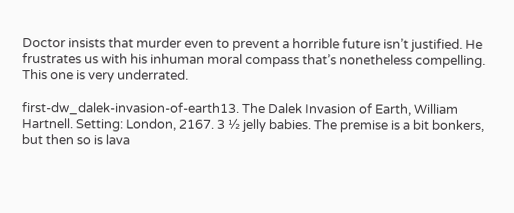Doctor insists that murder even to prevent a horrible future isn’t justified. He frustrates us with his inhuman moral compass that’s nonetheless compelling. This one is very underrated.

first-dw_dalek-invasion-of-earth13. The Dalek Invasion of Earth, William Hartnell. Setting: London, 2167. 3 ½ jelly babies. The premise is a bit bonkers, but then so is lava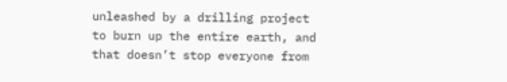unleashed by a drilling project to burn up the entire earth, and that doesn’t stop everyone from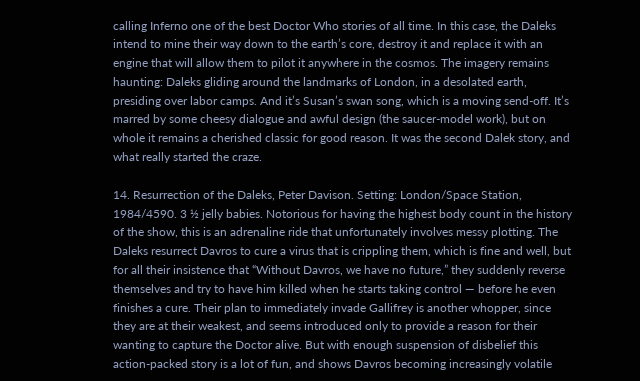calling Inferno one of the best Doctor Who stories of all time. In this case, the Daleks intend to mine their way down to the earth’s core, destroy it and replace it with an engine that will allow them to pilot it anywhere in the cosmos. The imagery remains haunting: Daleks gliding around the landmarks of London, in a desolated earth, presiding over labor camps. And it’s Susan’s swan song, which is a moving send-off. It’s marred by some cheesy dialogue and awful design (the saucer-model work), but on whole it remains a cherished classic for good reason. It was the second Dalek story, and what really started the craze.

14. Resurrection of the Daleks, Peter Davison. Setting: London/Space Station, 1984/4590. 3 ½ jelly babies. Notorious for having the highest body count in the history of the show, this is an adrenaline ride that unfortunately involves messy plotting. The Daleks resurrect Davros to cure a virus that is crippling them, which is fine and well, but for all their insistence that “Without Davros, we have no future,” they suddenly reverse themselves and try to have him killed when he starts taking control — before he even finishes a cure. Their plan to immediately invade Gallifrey is another whopper, since they are at their weakest, and seems introduced only to provide a reason for their wanting to capture the Doctor alive. But with enough suspension of disbelief this action-packed story is a lot of fun, and shows Davros becoming increasingly volatile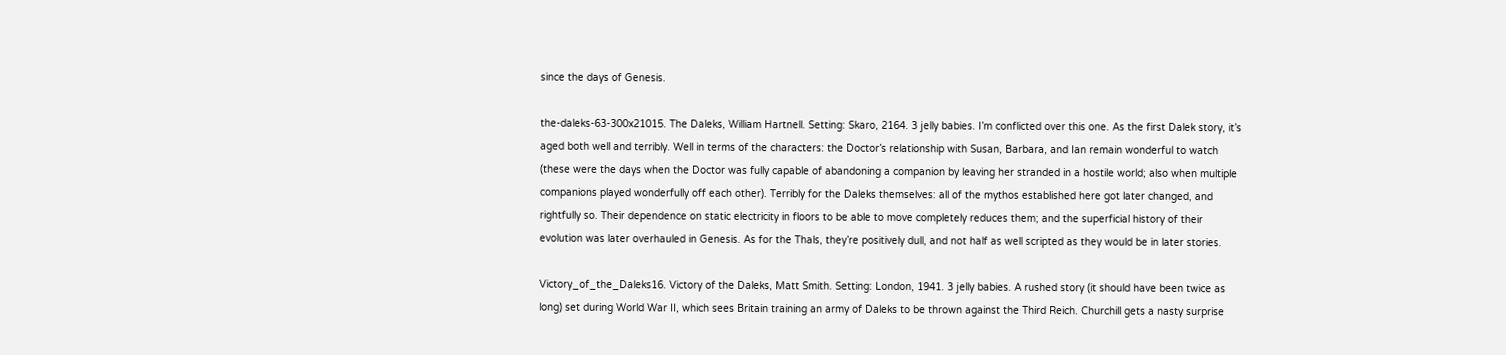since the days of Genesis.

the-daleks-63-300x21015. The Daleks, William Hartnell. Setting: Skaro, 2164. 3 jelly babies. I’m conflicted over this one. As the first Dalek story, it’s aged both well and terribly. Well in terms of the characters: the Doctor’s relationship with Susan, Barbara, and Ian remain wonderful to watch (these were the days when the Doctor was fully capable of abandoning a companion by leaving her stranded in a hostile world; also when multiple companions played wonderfully off each other). Terribly for the Daleks themselves: all of the mythos established here got later changed, and rightfully so. Their dependence on static electricity in floors to be able to move completely reduces them; and the superficial history of their evolution was later overhauled in Genesis. As for the Thals, they’re positively dull, and not half as well scripted as they would be in later stories.

Victory_of_the_Daleks16. Victory of the Daleks, Matt Smith. Setting: London, 1941. 3 jelly babies. A rushed story (it should have been twice as long) set during World War II, which sees Britain training an army of Daleks to be thrown against the Third Reich. Churchill gets a nasty surprise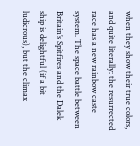when they show their true colors, and quite literally: the resurrected race has a new rainbow caste system. The space battle between Britain’s Spitfires and the Dalek ship is delightful (if a bit ludicrous), but the climax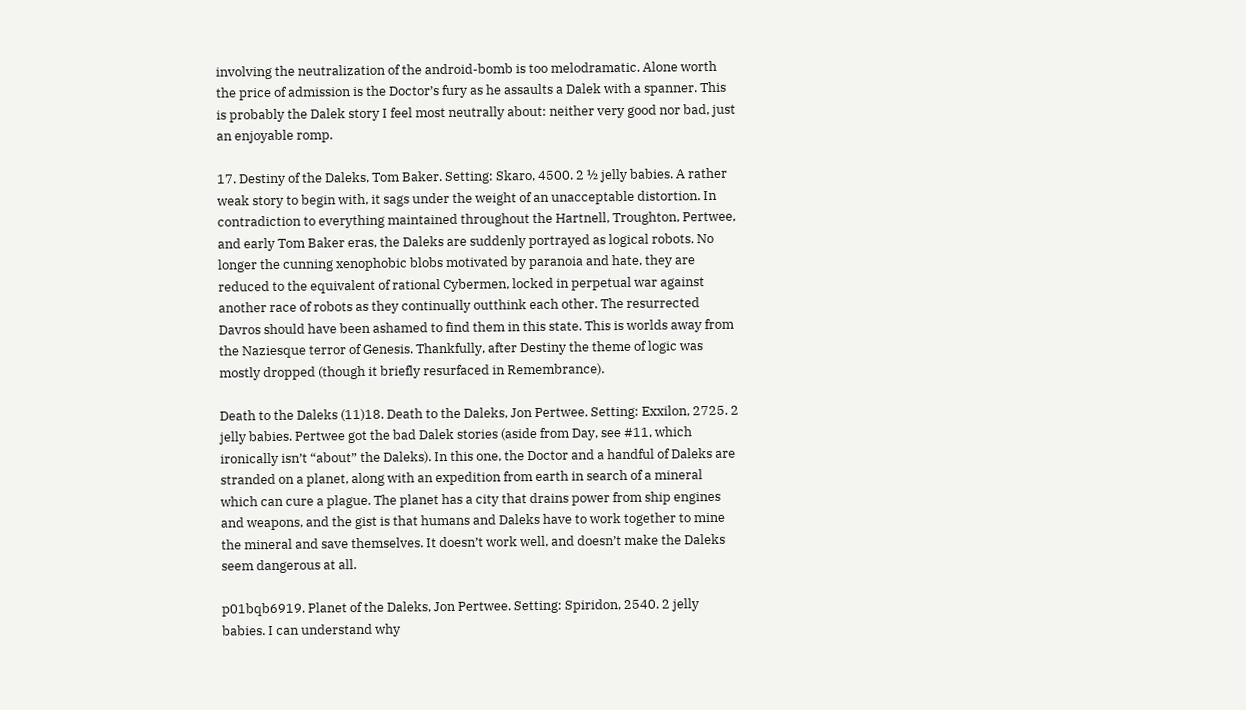involving the neutralization of the android-bomb is too melodramatic. Alone worth the price of admission is the Doctor’s fury as he assaults a Dalek with a spanner. This is probably the Dalek story I feel most neutrally about: neither very good nor bad, just an enjoyable romp.

17. Destiny of the Daleks, Tom Baker. Setting: Skaro, 4500. 2 ½ jelly babies. A rather weak story to begin with, it sags under the weight of an unacceptable distortion. In contradiction to everything maintained throughout the Hartnell, Troughton, Pertwee, and early Tom Baker eras, the Daleks are suddenly portrayed as logical robots. No longer the cunning xenophobic blobs motivated by paranoia and hate, they are reduced to the equivalent of rational Cybermen, locked in perpetual war against another race of robots as they continually outthink each other. The resurrected Davros should have been ashamed to find them in this state. This is worlds away from the Naziesque terror of Genesis. Thankfully, after Destiny the theme of logic was mostly dropped (though it briefly resurfaced in Remembrance).

Death to the Daleks (11)18. Death to the Daleks, Jon Pertwee. Setting: Exxilon, 2725. 2 jelly babies. Pertwee got the bad Dalek stories (aside from Day, see #11, which ironically isn’t “about” the Daleks). In this one, the Doctor and a handful of Daleks are stranded on a planet, along with an expedition from earth in search of a mineral which can cure a plague. The planet has a city that drains power from ship engines and weapons, and the gist is that humans and Daleks have to work together to mine the mineral and save themselves. It doesn’t work well, and doesn’t make the Daleks seem dangerous at all.

p01bqb6919. Planet of the Daleks, Jon Pertwee. Setting: Spiridon, 2540. 2 jelly babies. I can understand why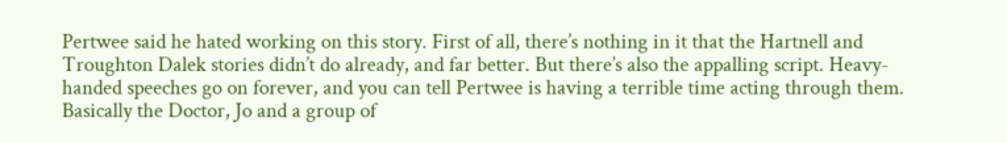Pertwee said he hated working on this story. First of all, there’s nothing in it that the Hartnell and Troughton Dalek stories didn’t do already, and far better. But there’s also the appalling script. Heavy-handed speeches go on forever, and you can tell Pertwee is having a terrible time acting through them. Basically the Doctor, Jo and a group of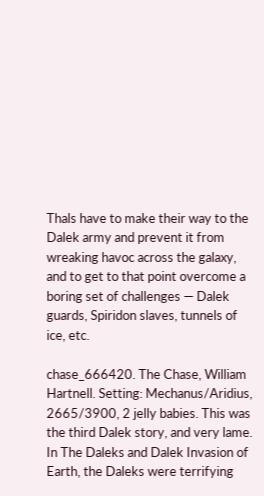Thals have to make their way to the Dalek army and prevent it from wreaking havoc across the galaxy, and to get to that point overcome a boring set of challenges — Dalek guards, Spiridon slaves, tunnels of ice, etc.

chase_666420. The Chase, William Hartnell. Setting: Mechanus/Aridius, 2665/3900, 2 jelly babies. This was the third Dalek story, and very lame. In The Daleks and Dalek Invasion of Earth, the Daleks were terrifying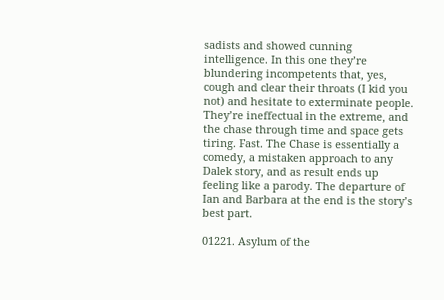sadists and showed cunning intelligence. In this one they’re blundering incompetents that, yes, cough and clear their throats (I kid you not) and hesitate to exterminate people. They’re ineffectual in the extreme, and the chase through time and space gets tiring. Fast. The Chase is essentially a comedy, a mistaken approach to any Dalek story, and as result ends up feeling like a parody. The departure of Ian and Barbara at the end is the story’s best part.

01221. Asylum of the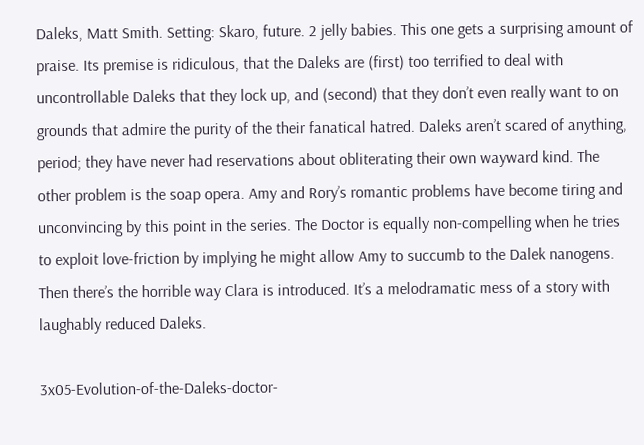Daleks, Matt Smith. Setting: Skaro, future. 2 jelly babies. This one gets a surprising amount of praise. Its premise is ridiculous, that the Daleks are (first) too terrified to deal with uncontrollable Daleks that they lock up, and (second) that they don’t even really want to on grounds that admire the purity of the their fanatical hatred. Daleks aren’t scared of anything, period; they have never had reservations about obliterating their own wayward kind. The other problem is the soap opera. Amy and Rory’s romantic problems have become tiring and unconvincing by this point in the series. The Doctor is equally non-compelling when he tries to exploit love-friction by implying he might allow Amy to succumb to the Dalek nanogens. Then there’s the horrible way Clara is introduced. It’s a melodramatic mess of a story with laughably reduced Daleks.

3x05-Evolution-of-the-Daleks-doctor-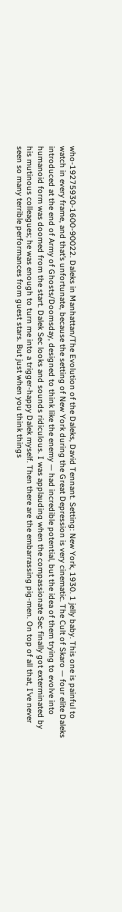who-19275930-1600-90022. Daleks in Manhattan/The Evolution of the Daleks, David Tennant. Setting: New York, 1930. 1 jelly baby. This one is painful to watch in every frame, and that’s unfortunate, because the setting of New York during the Great Depression is very cinematic. The Cult of Skaro — four elite Daleks introduced at the end of Army of Ghosts/Doomsday, designed to think like the enemy — had incredible potential, but the idea of them trying to evolve into humanoid form was doomed from the start. Dalek Sec looks and sounds ridiculous. I was applauding when the compassionate Sec finally got exterminated by his mutinous colleagues; he was enough to turn me into a trigger-happy Dalek myself. Then there are the embarrassing pig-men. On top of all that, I’ve never seen so many terrible performances from guest stars. But just when you think things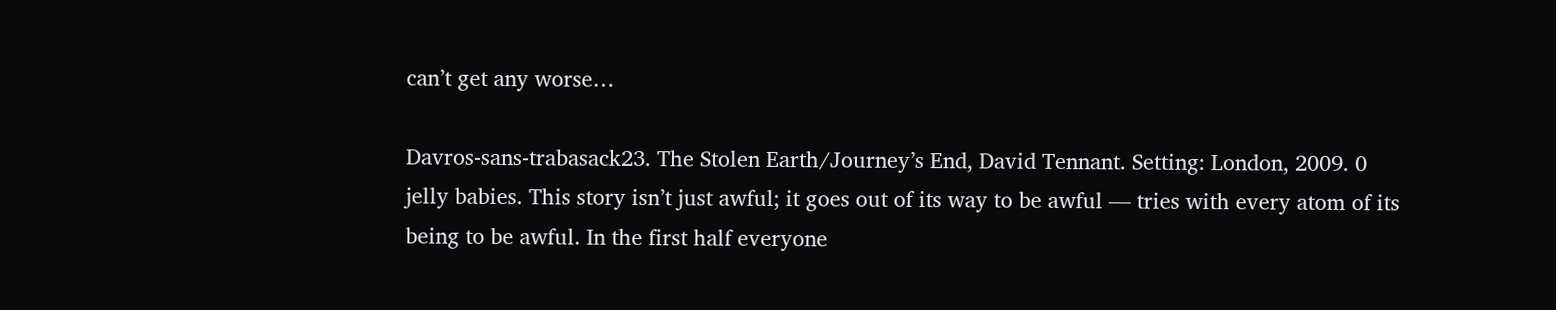can’t get any worse…

Davros-sans-trabasack23. The Stolen Earth/Journey’s End, David Tennant. Setting: London, 2009. 0 jelly babies. This story isn’t just awful; it goes out of its way to be awful — tries with every atom of its being to be awful. In the first half everyone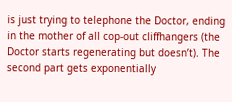is just trying to telephone the Doctor, ending in the mother of all cop-out cliffhangers (the Doctor starts regenerating but doesn’t). The second part gets exponentially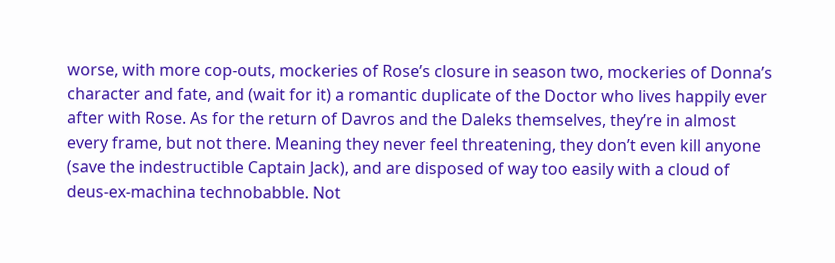worse, with more cop-outs, mockeries of Rose’s closure in season two, mockeries of Donna’s character and fate, and (wait for it) a romantic duplicate of the Doctor who lives happily ever after with Rose. As for the return of Davros and the Daleks themselves, they’re in almost every frame, but not there. Meaning they never feel threatening, they don’t even kill anyone (save the indestructible Captain Jack), and are disposed of way too easily with a cloud of deus-ex-machina technobabble. Not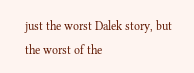just the worst Dalek story, but the worst of the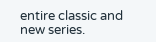entire classic and new series.